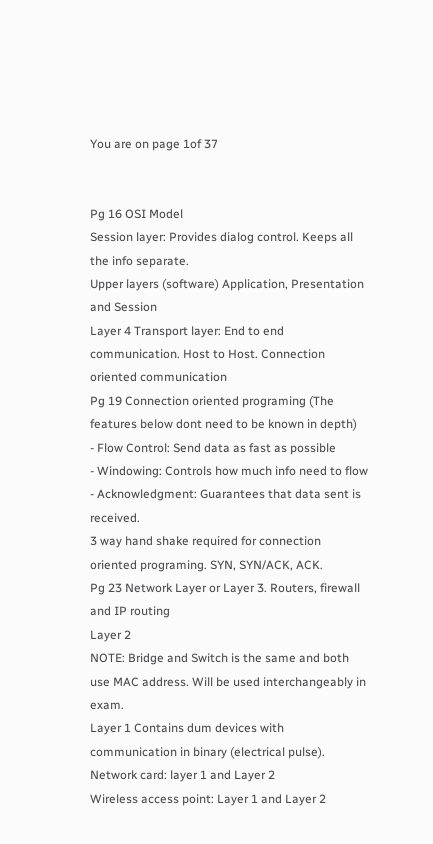You are on page 1of 37


Pg 16 OSI Model
Session layer: Provides dialog control. Keeps all the info separate.
Upper layers (software) Application, Presentation and Session
Layer 4 Transport layer: End to end communication. Host to Host. Connection oriented communication
Pg 19 Connection oriented programing (The features below dont need to be known in depth)
- Flow Control: Send data as fast as possible
- Windowing: Controls how much info need to flow
- Acknowledgment: Guarantees that data sent is received.
3 way hand shake required for connection oriented programing. SYN, SYN/ACK, ACK.
Pg 23 Network Layer or Layer 3. Routers, firewall and IP routing
Layer 2
NOTE: Bridge and Switch is the same and both use MAC address. Will be used interchangeably in exam.
Layer 1 Contains dum devices with communication in binary (electrical pulse).
Network card: layer 1 and Layer 2
Wireless access point: Layer 1 and Layer 2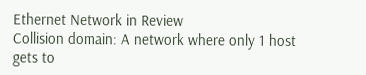Ethernet Network in Review
Collision domain: A network where only 1 host gets to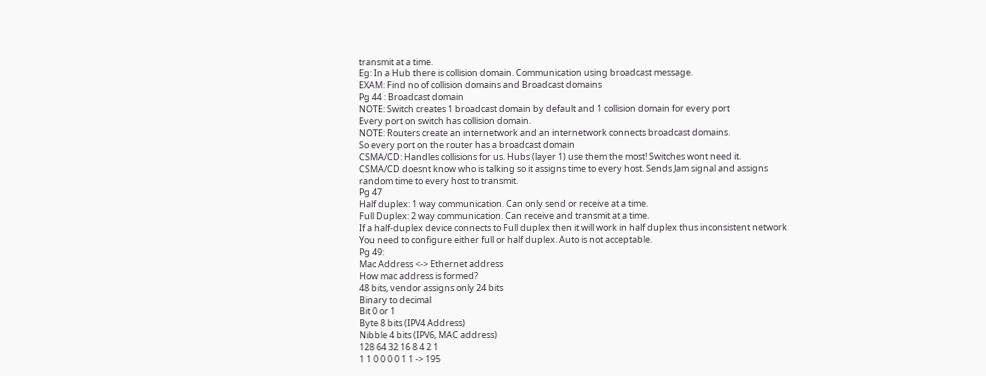transmit at a time.
Eg: In a Hub there is collision domain. Communication using broadcast message.
EXAM: Find no of collision domains and Broadcast domains
Pg 44 : Broadcast domain
NOTE: Switch creates 1 broadcast domain by default and 1 collision domain for every port
Every port on switch has collision domain.
NOTE: Routers create an internetwork and an internetwork connects broadcast domains.
So every port on the router has a broadcast domain
CSMA/CD: Handles collisions for us. Hubs (layer 1) use them the most! Switches wont need it.
CSMA/CD doesnt know who is talking so it assigns time to every host. Sends Jam signal and assigns
random time to every host to transmit.
Pg 47
Half duplex: 1 way communication. Can only send or receive at a time.
Full Duplex: 2 way communication. Can receive and transmit at a time.
If a half-duplex device connects to Full duplex then it will work in half duplex thus inconsistent network
You need to configure either full or half duplex. Auto is not acceptable.
Pg 49:
Mac Address <-> Ethernet address
How mac address is formed?
48 bits, vendor assigns only 24 bits
Binary to decimal
Bit 0 or 1
Byte 8 bits (IPV4 Address)
Nibble 4 bits (IPV6, MAC address)
128 64 32 16 8 4 2 1
1 1 0 0 0 0 1 1 -> 195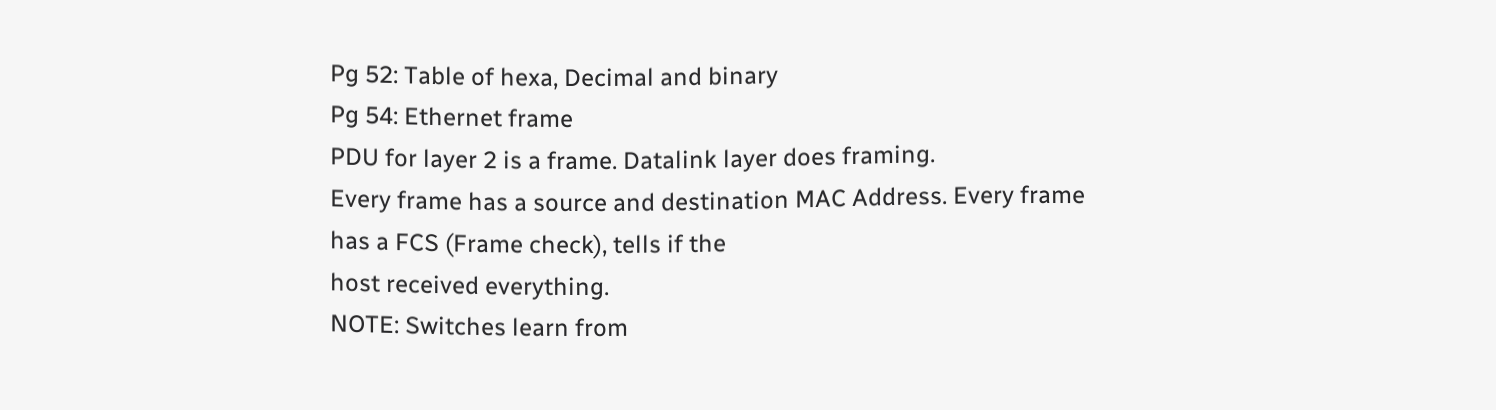Pg 52: Table of hexa, Decimal and binary
Pg 54: Ethernet frame
PDU for layer 2 is a frame. Datalink layer does framing.
Every frame has a source and destination MAC Address. Every frame has a FCS (Frame check), tells if the
host received everything.
NOTE: Switches learn from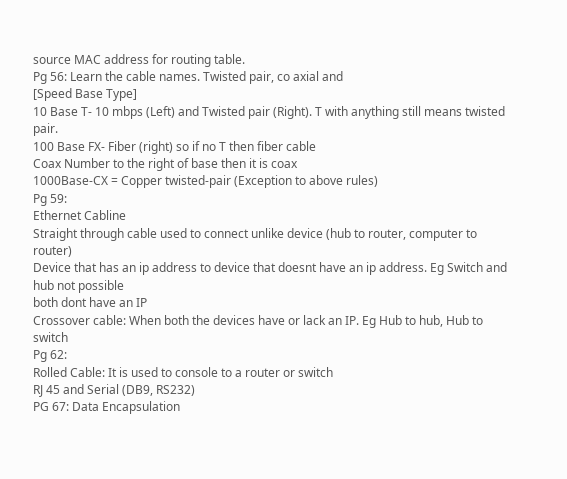source MAC address for routing table.
Pg 56: Learn the cable names. Twisted pair, co axial and
[Speed Base Type]
10 Base T- 10 mbps (Left) and Twisted pair (Right). T with anything still means twisted pair.
100 Base FX- Fiber (right) so if no T then fiber cable
Coax Number to the right of base then it is coax
1000Base-CX = Copper twisted-pair (Exception to above rules)
Pg 59:
Ethernet Cabline
Straight through cable used to connect unlike device (hub to router, computer to router)
Device that has an ip address to device that doesnt have an ip address. Eg Switch and hub not possible
both dont have an IP
Crossover cable: When both the devices have or lack an IP. Eg Hub to hub, Hub to switch
Pg 62:
Rolled Cable: It is used to console to a router or switch
RJ 45 and Serial (DB9, RS232)
PG 67: Data Encapsulation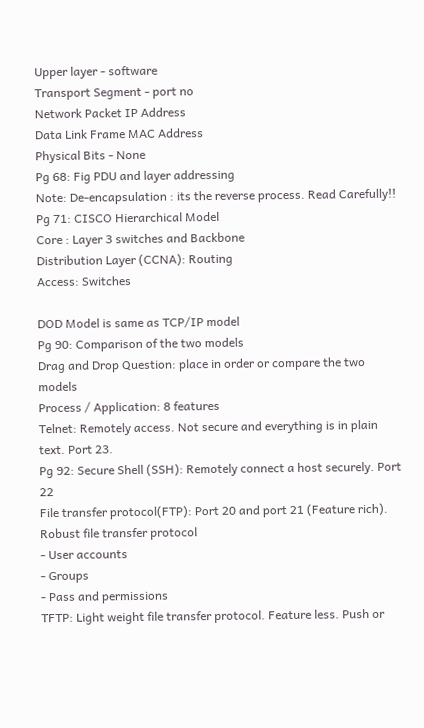Upper layer - software
Transport Segment - port no
Network Packet IP Address
Data Link Frame MAC Address
Physical Bits - None
Pg 68: Fig PDU and layer addressing
Note: De-encapsulation : its the reverse process. Read Carefully!!
Pg 71: CISCO Hierarchical Model
Core : Layer 3 switches and Backbone
Distribution Layer (CCNA): Routing
Access: Switches

DOD Model is same as TCP/IP model
Pg 90: Comparison of the two models
Drag and Drop Question: place in order or compare the two models
Process / Application: 8 features
Telnet: Remotely access. Not secure and everything is in plain text. Port 23.
Pg 92: Secure Shell (SSH): Remotely connect a host securely. Port 22
File transfer protocol(FTP): Port 20 and port 21 (Feature rich). Robust file transfer protocol
- User accounts
- Groups
- Pass and permissions
TFTP: Light weight file transfer protocol. Feature less. Push or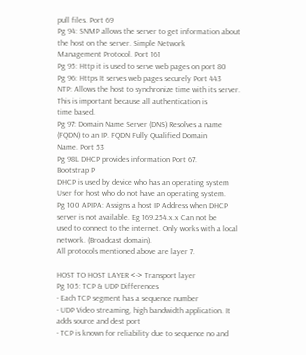pull files. Port 69
Pg 94: SNMP allows the server to get information about the host on the server. Simple Network
Management Protocol. Port 161
Pg 95: Http it is used to serve web pages on port 80
Pg 96: Https It serves web pages securely Port 443
NTP: Allows the host to synchronize time with its server. This is important because all authentication is
time based.
Pg 97: Domain Name Server (DNS) Resolves a name (FQDN) to an IP. FQDN Fully Qualified Domain
Name. Port 53
Pg 98L DHCP provides information Port 67.
Bootstrap P
DHCP is used by device who has an operating system
User for host who do not have an operating system.
Pg 100 APIPA: Assigns a host IP Address when DHCP server is not available. Eg 169.254.x.x Can not be
used to connect to the internet. Only works with a local network. (Broadcast domain).
All protocols mentioned above are layer 7.

HOST TO HOST LAYER <-> Transport layer
Pg 105: TCP & UDP Differences
- Each TCP segment has a sequence number
- UDP Video streaming, high bandwidth application. It adds source and dest port
- TCP is known for reliability due to sequence no and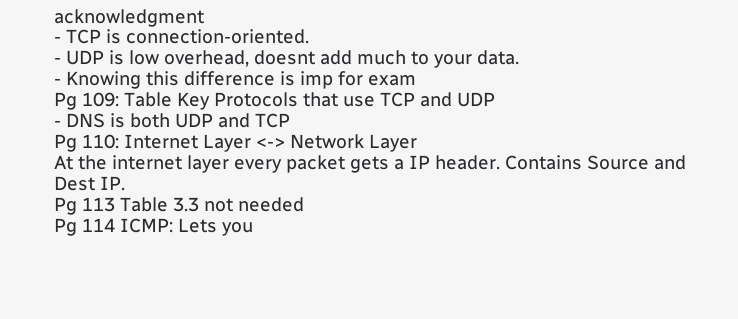acknowledgment
- TCP is connection-oriented.
- UDP is low overhead, doesnt add much to your data.
- Knowing this difference is imp for exam
Pg 109: Table Key Protocols that use TCP and UDP
- DNS is both UDP and TCP
Pg 110: Internet Layer <-> Network Layer
At the internet layer every packet gets a IP header. Contains Source and Dest IP.
Pg 113 Table 3.3 not needed
Pg 114 ICMP: Lets you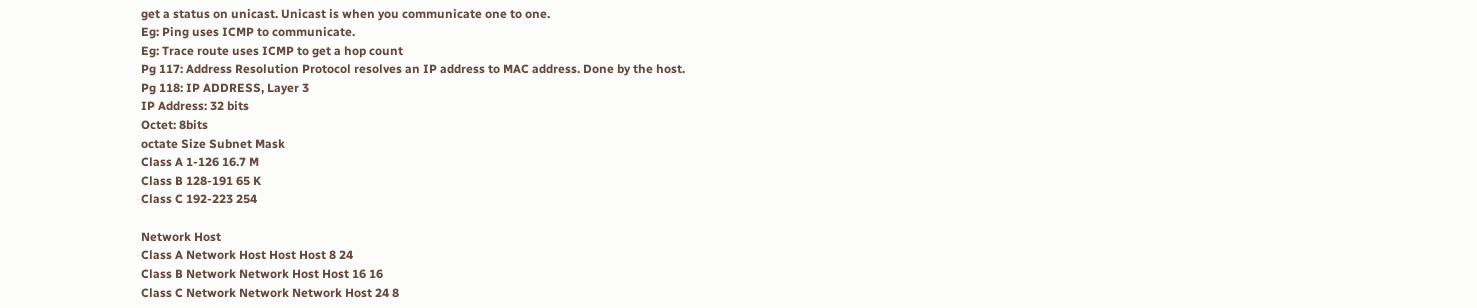get a status on unicast. Unicast is when you communicate one to one.
Eg: Ping uses ICMP to communicate.
Eg: Trace route uses ICMP to get a hop count
Pg 117: Address Resolution Protocol resolves an IP address to MAC address. Done by the host.
Pg 118: IP ADDRESS, Layer 3
IP Address: 32 bits
Octet: 8bits
octate Size Subnet Mask
Class A 1-126 16.7 M
Class B 128-191 65 K
Class C 192-223 254

Network Host
Class A Network Host Host Host 8 24
Class B Network Network Host Host 16 16
Class C Network Network Network Host 24 8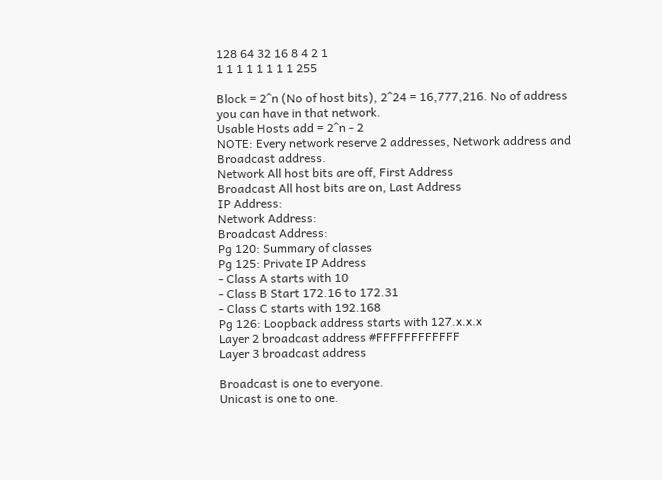128 64 32 16 8 4 2 1
1 1 1 1 1 1 1 1 255

Block = 2^n (No of host bits), 2^24 = 16,777,216. No of address you can have in that network.
Usable Hosts add = 2^n - 2
NOTE: Every network reserve 2 addresses, Network address and Broadcast address.
Network All host bits are off, First Address
Broadcast All host bits are on, Last Address
IP Address:
Network Address:
Broadcast Address:
Pg 120: Summary of classes
Pg 125: Private IP Address
- Class A starts with 10
- Class B Start 172.16 to 172.31
- Class C starts with 192.168
Pg 126: Loopback address starts with 127.x.x.x
Layer 2 broadcast address #FFFFFFFFFFFF
Layer 3 broadcast address

Broadcast is one to everyone.
Unicast is one to one.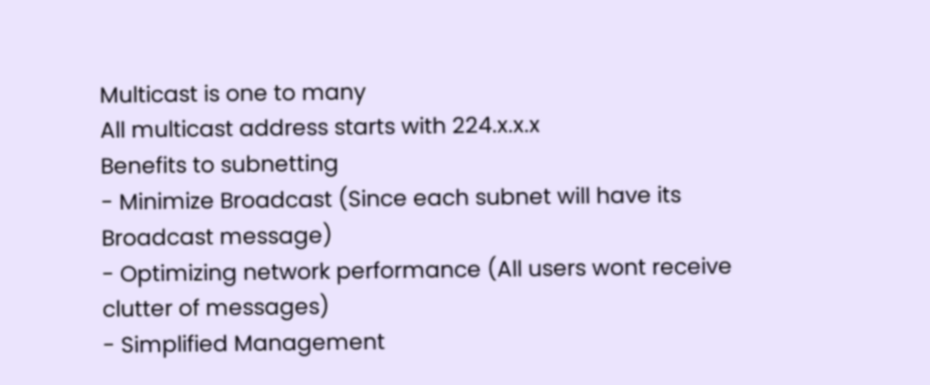Multicast is one to many
All multicast address starts with 224.x.x.x
Benefits to subnetting
- Minimize Broadcast (Since each subnet will have its Broadcast message)
- Optimizing network performance (All users wont receive clutter of messages)
- Simplified Management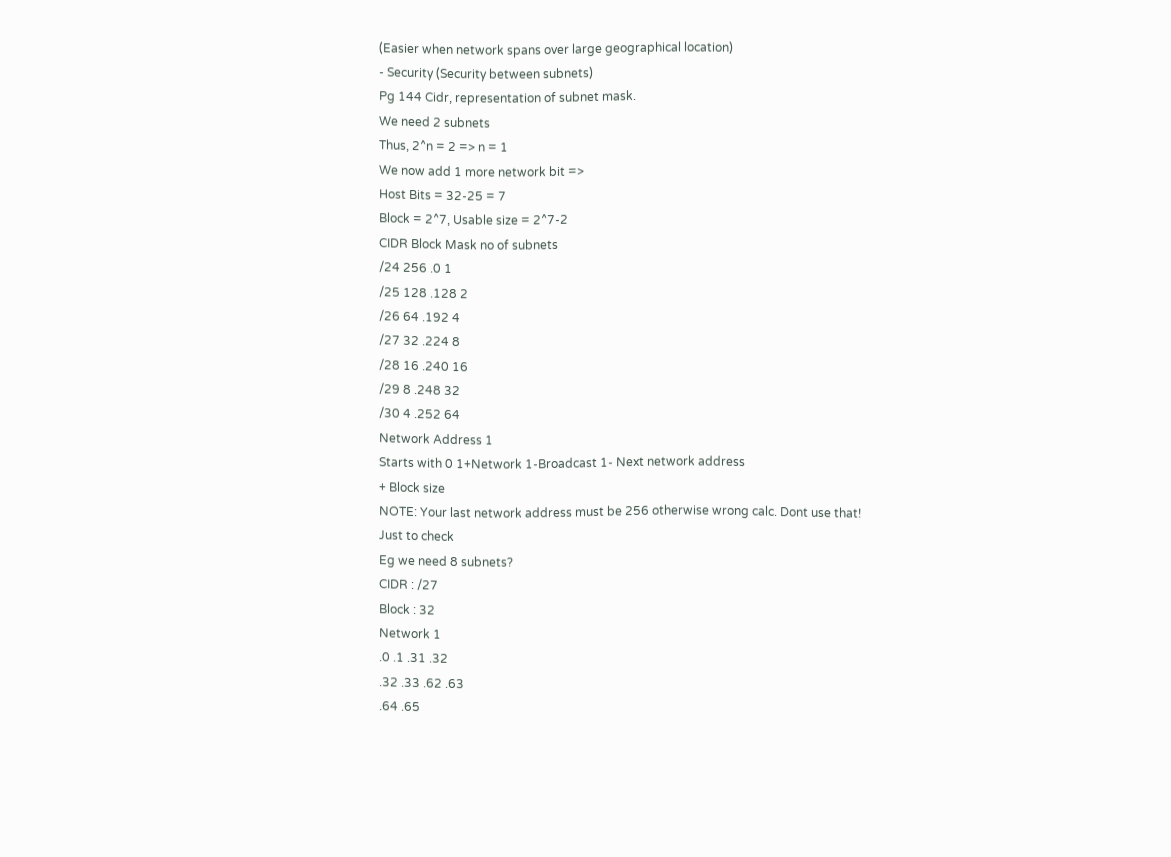(Easier when network spans over large geographical location)
- Security (Security between subnets)
Pg 144 Cidr, representation of subnet mask.
We need 2 subnets
Thus, 2^n = 2 => n = 1
We now add 1 more network bit =>
Host Bits = 32-25 = 7
Block = 2^7, Usable size = 2^7-2
CIDR Block Mask no of subnets
/24 256 .0 1
/25 128 .128 2
/26 64 .192 4
/27 32 .224 8
/28 16 .240 16
/29 8 .248 32
/30 4 .252 64
Network Address 1
Starts with 0 1+Network 1-Broadcast 1- Next network address
+ Block size
NOTE: Your last network address must be 256 otherwise wrong calc. Dont use that! Just to check
Eg we need 8 subnets?
CIDR : /27
Block : 32
Network 1
.0 .1 .31 .32
.32 .33 .62 .63
.64 .65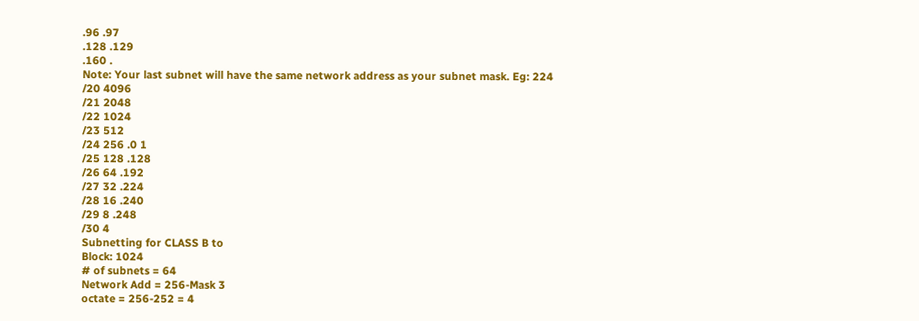.96 .97
.128 .129
.160 .
Note: Your last subnet will have the same network address as your subnet mask. Eg: 224
/20 4096
/21 2048
/22 1024
/23 512
/24 256 .0 1
/25 128 .128
/26 64 .192
/27 32 .224
/28 16 .240
/29 8 .248
/30 4
Subnetting for CLASS B to
Block: 1024
# of subnets = 64
Network Add = 256-Mask 3
octate = 256-252 = 4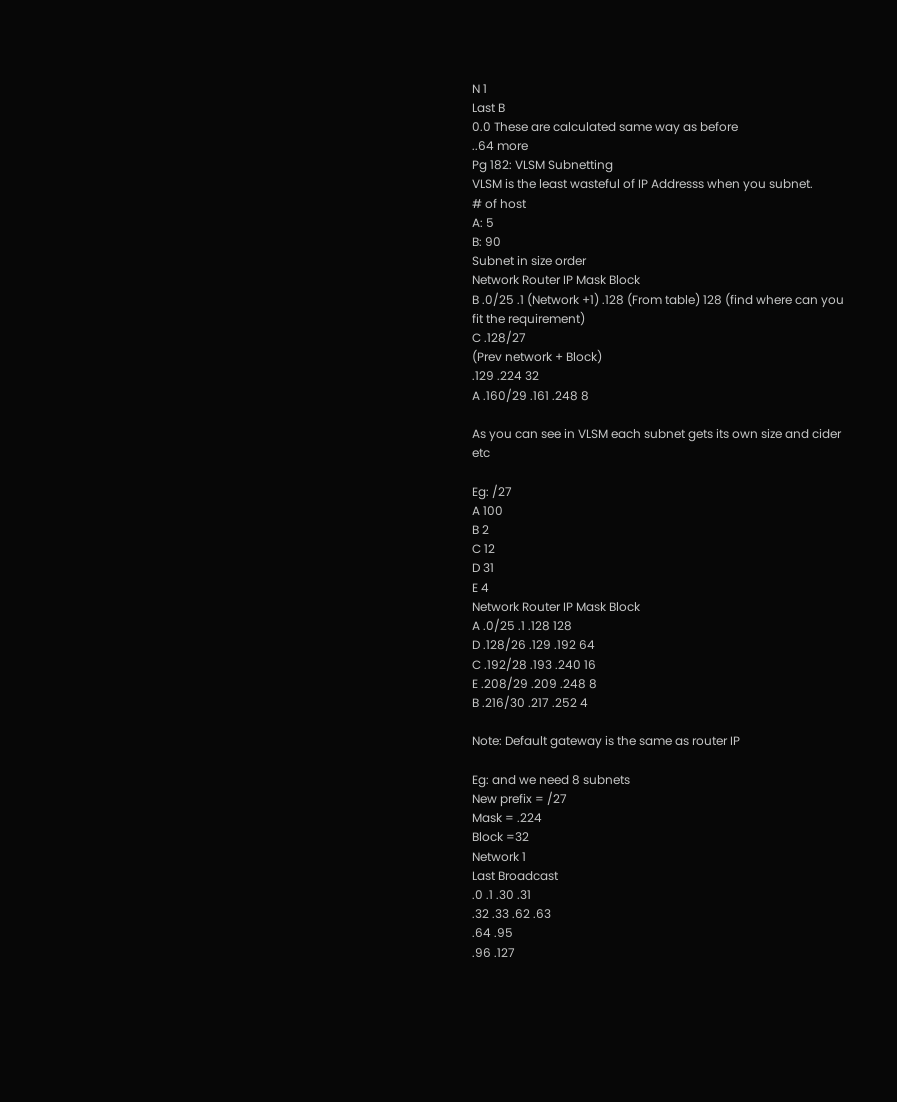N 1
Last B
0.0 These are calculated same way as before
..64 more
Pg 182: VLSM Subnetting
VLSM is the least wasteful of IP Addresss when you subnet.
# of host
A: 5
B: 90
Subnet in size order
Network Router IP Mask Block
B .0/25 .1 (Network +1) .128 (From table) 128 (find where can you
fit the requirement)
C .128/27
(Prev network + Block)
.129 .224 32
A .160/29 .161 .248 8

As you can see in VLSM each subnet gets its own size and cider etc

Eg: /27
A 100
B 2
C 12
D 31
E 4
Network Router IP Mask Block
A .0/25 .1 .128 128
D .128/26 .129 .192 64
C .192/28 .193 .240 16
E .208/29 .209 .248 8
B .216/30 .217 .252 4

Note: Default gateway is the same as router IP

Eg: and we need 8 subnets
New prefix = /27
Mask = .224
Block =32
Network 1
Last Broadcast
.0 .1 .30 .31
.32 .33 .62 .63
.64 .95
.96 .127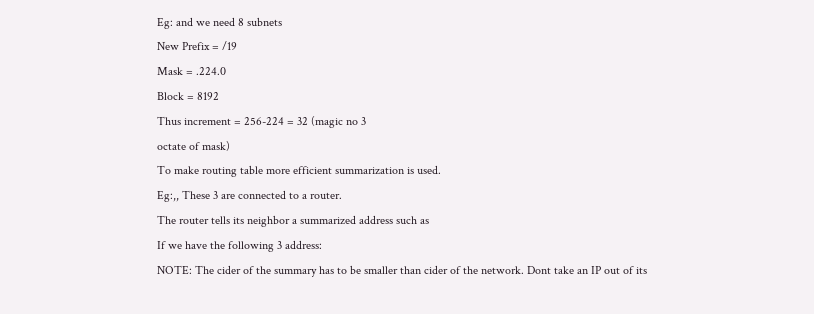Eg: and we need 8 subnets
New Prefix = /19
Mask = .224.0
Block = 8192
Thus increment = 256-224 = 32 (magic no 3
octate of mask)
To make routing table more efficient summarization is used.
Eg:,, These 3 are connected to a router.
The router tells its neighbor a summarized address such as
If we have the following 3 address:
NOTE: The cider of the summary has to be smaller than cider of the network. Dont take an IP out of its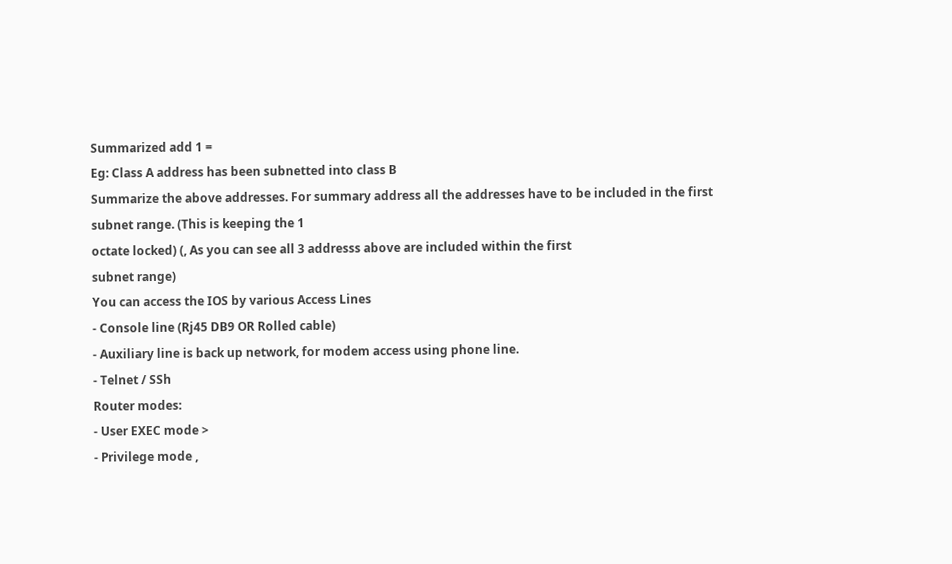Summarized add 1 =
Eg: Class A address has been subnetted into class B
Summarize the above addresses. For summary address all the addresses have to be included in the first
subnet range. (This is keeping the 1
octate locked) (, As you can see all 3 addresss above are included within the first
subnet range)
You can access the IOS by various Access Lines
- Console line (Rj45 DB9 OR Rolled cable)
- Auxiliary line is back up network, for modem access using phone line.
- Telnet / SSh
Router modes:
- User EXEC mode >
- Privilege mode ,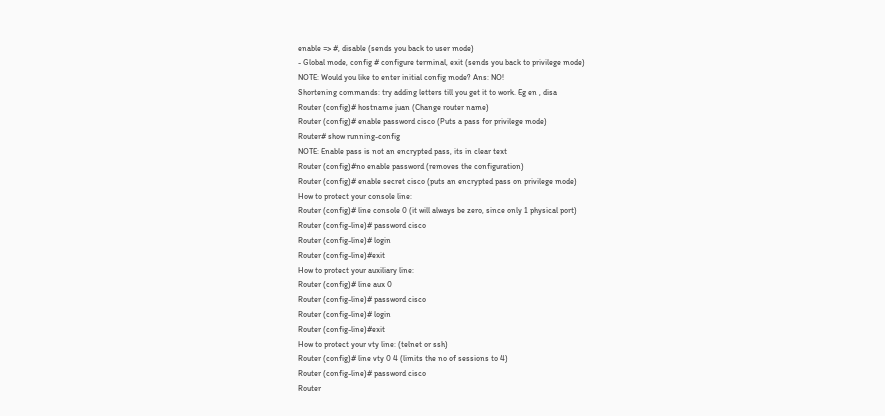enable => #, disable (sends you back to user mode)
- Global mode, config # configure terminal, exit (sends you back to privilege mode)
NOTE: Would you like to enter initial config mode? Ans: NO!
Shortening commands: try adding letters till you get it to work. Eg en , disa
Router (config)# hostname juan (Change router name)
Router (config)# enable password cisco (Puts a pass for privilege mode)
Router# show running-config
NOTE: Enable pass is not an encrypted pass, its in clear text
Router (config)#no enable password (removes the configuration)
Router (config)# enable secret cisco (puts an encrypted pass on privilege mode)
How to protect your console line:
Router (config)# line console 0 (it will always be zero, since only 1 physical port)
Router (config-line)# password cisco
Router (config-line)# login
Router (config-line)#exit
How to protect your auxiliary line:
Router (config)# line aux 0
Router (config-line)# password cisco
Router (config-line)# login
Router (config-line)#exit
How to protect your vty line: (telnet or ssh)
Router (config)# line vty 0 4 (limits the no of sessions to 4)
Router (config-line)# password cisco
Router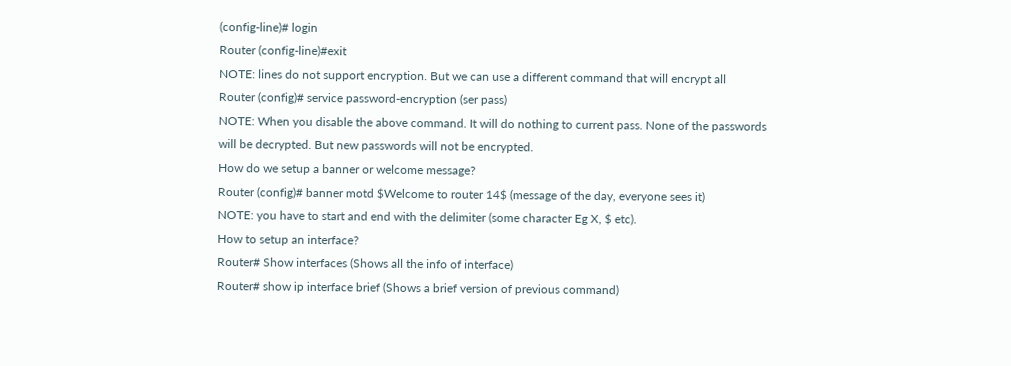(config-line)# login
Router (config-line)#exit
NOTE: lines do not support encryption. But we can use a different command that will encrypt all
Router (config)# service password-encryption (ser pass)
NOTE: When you disable the above command. It will do nothing to current pass. None of the passwords
will be decrypted. But new passwords will not be encrypted.
How do we setup a banner or welcome message?
Router (config)# banner motd $Welcome to router 14$ (message of the day, everyone sees it)
NOTE: you have to start and end with the delimiter (some character Eg X, $ etc).
How to setup an interface?
Router# Show interfaces (Shows all the info of interface)
Router# show ip interface brief (Shows a brief version of previous command)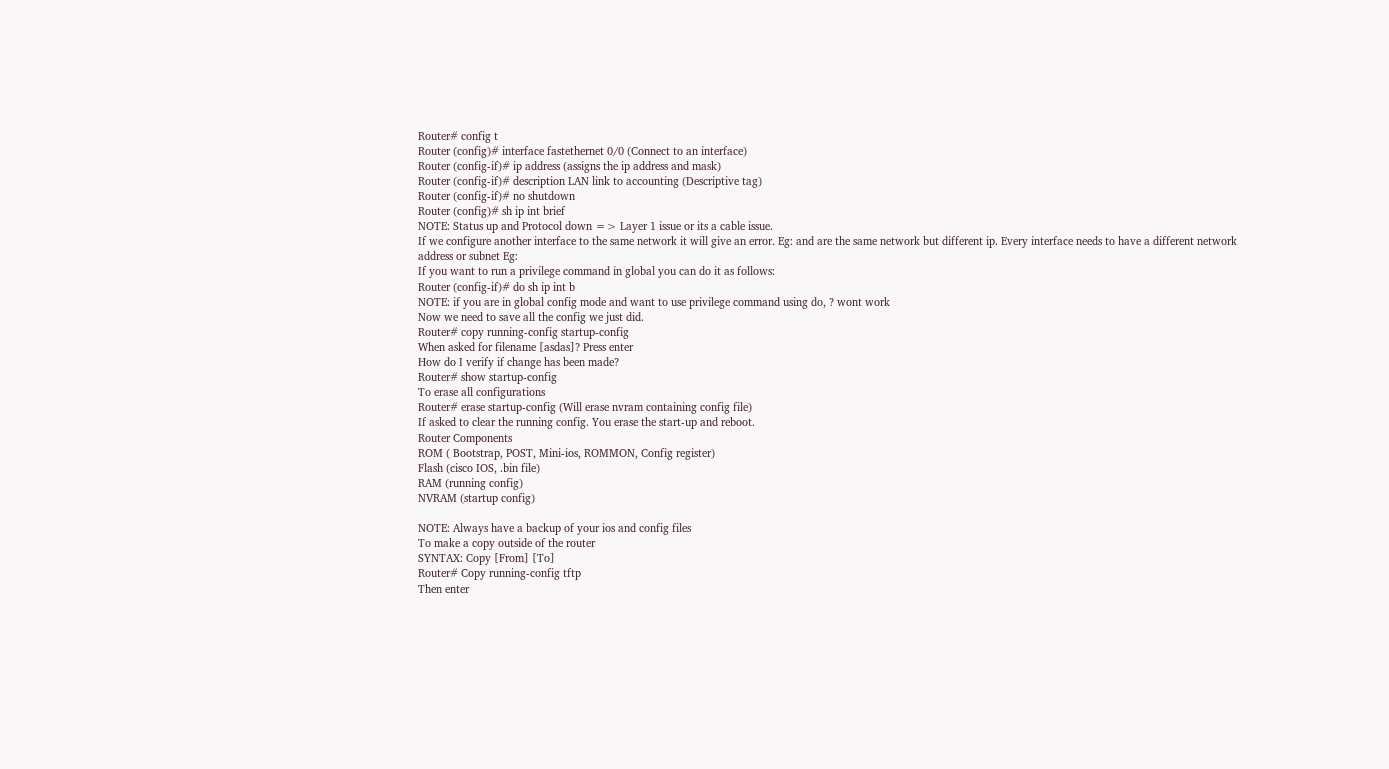Router# config t
Router (config)# interface fastethernet 0/0 (Connect to an interface)
Router (config-if)# ip address (assigns the ip address and mask)
Router (config-if)# description LAN link to accounting (Descriptive tag)
Router (config-if)# no shutdown
Router (config)# sh ip int brief
NOTE: Status up and Protocol down => Layer 1 issue or its a cable issue.
If we configure another interface to the same network it will give an error. Eg: and are the same network but different ip. Every interface needs to have a different network
address or subnet Eg:
If you want to run a privilege command in global you can do it as follows:
Router (config-if)# do sh ip int b
NOTE: if you are in global config mode and want to use privilege command using do, ? wont work
Now we need to save all the config we just did.
Router# copy running-config startup-config
When asked for filename [asdas]? Press enter
How do I verify if change has been made?
Router# show startup-config
To erase all configurations
Router# erase startup-config (Will erase nvram containing config file)
If asked to clear the running config. You erase the start-up and reboot.
Router Components
ROM ( Bootstrap, POST, Mini-ios, ROMMON, Config register)
Flash (cisco IOS, .bin file)
RAM (running config)
NVRAM (startup config)

NOTE: Always have a backup of your ios and config files
To make a copy outside of the router
SYNTAX: Copy [From] [To]
Router# Copy running-config tftp
Then enter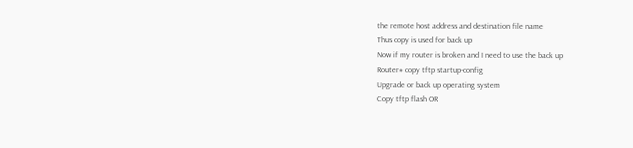the remote host address and destination file name
Thus copy is used for back up
Now if my router is broken and I need to use the back up
Router# copy tftp startup-config
Upgrade or back up operating system
Copy tftp flash OR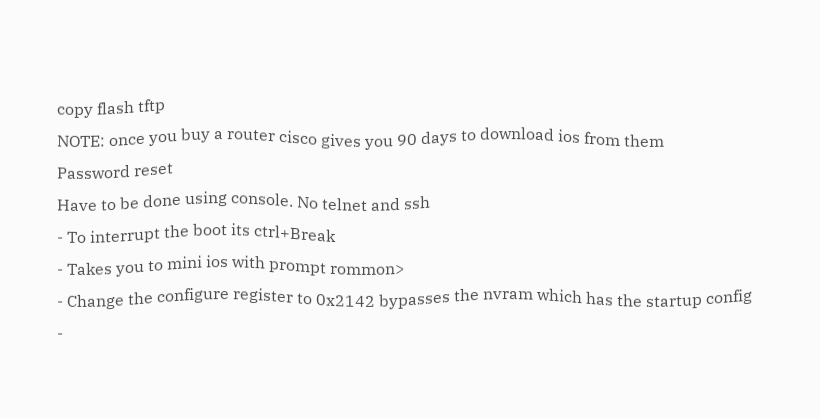copy flash tftp
NOTE: once you buy a router cisco gives you 90 days to download ios from them
Password reset
Have to be done using console. No telnet and ssh
- To interrupt the boot its ctrl+Break
- Takes you to mini ios with prompt rommon>
- Change the configure register to 0x2142 bypasses the nvram which has the startup config
-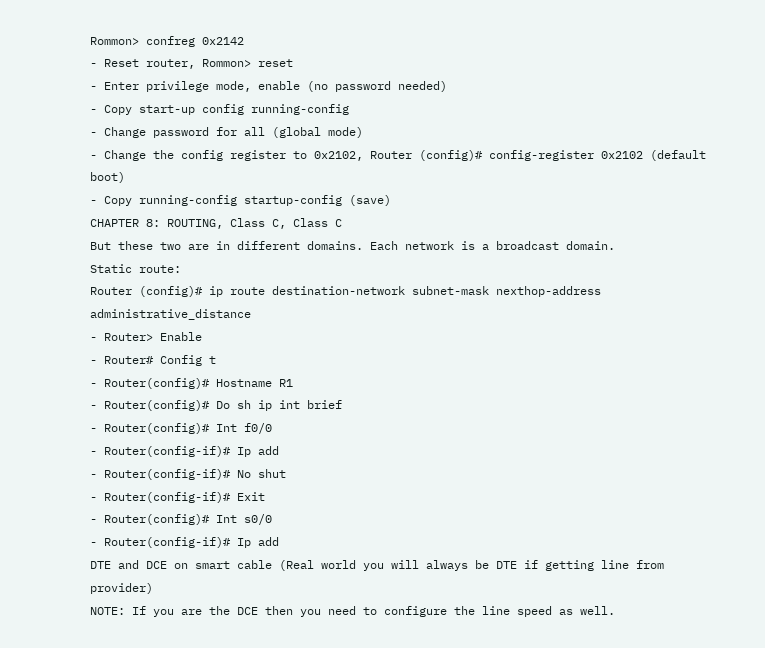Rommon> confreg 0x2142
- Reset router, Rommon> reset
- Enter privilege mode, enable (no password needed)
- Copy start-up config running-config
- Change password for all (global mode)
- Change the config register to 0x2102, Router (config)# config-register 0x2102 (default boot)
- Copy running-config startup-config (save)
CHAPTER 8: ROUTING, Class C, Class C
But these two are in different domains. Each network is a broadcast domain.
Static route:
Router (config)# ip route destination-network subnet-mask nexthop-address administrative_distance
- Router> Enable
- Router# Config t
- Router(config)# Hostname R1
- Router(config)# Do sh ip int brief
- Router(config)# Int f0/0
- Router(config-if)# Ip add
- Router(config-if)# No shut
- Router(config-if)# Exit
- Router(config)# Int s0/0
- Router(config-if)# Ip add
DTE and DCE on smart cable (Real world you will always be DTE if getting line from provider)
NOTE: If you are the DCE then you need to configure the line speed as well.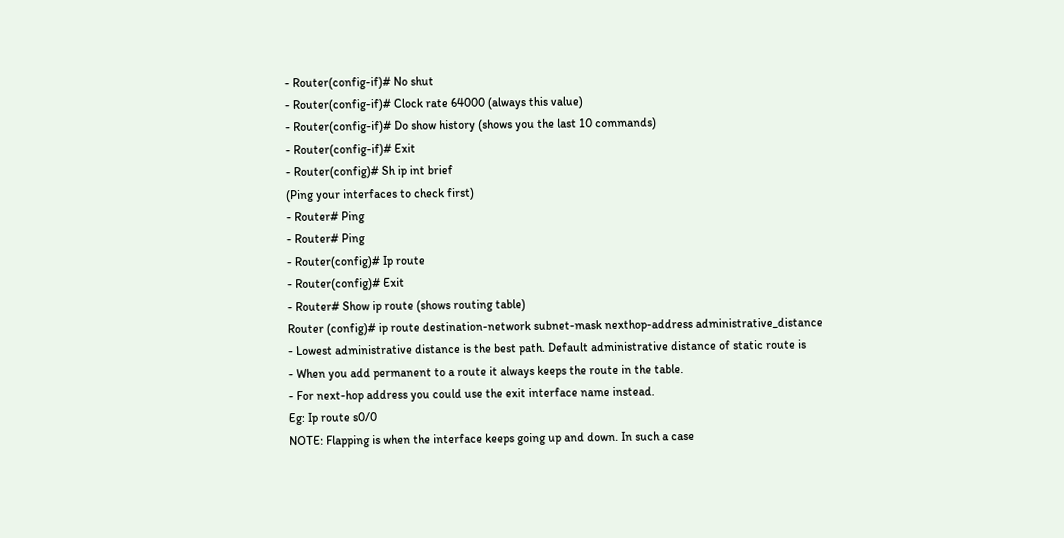- Router(config-if)# No shut
- Router(config-if)# Clock rate 64000 (always this value)
- Router(config-if)# Do show history (shows you the last 10 commands)
- Router(config-if)# Exit
- Router(config)# Sh ip int brief
(Ping your interfaces to check first)
- Router# Ping
- Router# Ping
- Router(config)# Ip route
- Router(config)# Exit
- Router# Show ip route (shows routing table)
Router (config)# ip route destination-network subnet-mask nexthop-address administrative_distance
- Lowest administrative distance is the best path. Default administrative distance of static route is
- When you add permanent to a route it always keeps the route in the table.
- For next-hop address you could use the exit interface name instead.
Eg: Ip route s0/0
NOTE: Flapping is when the interface keeps going up and down. In such a case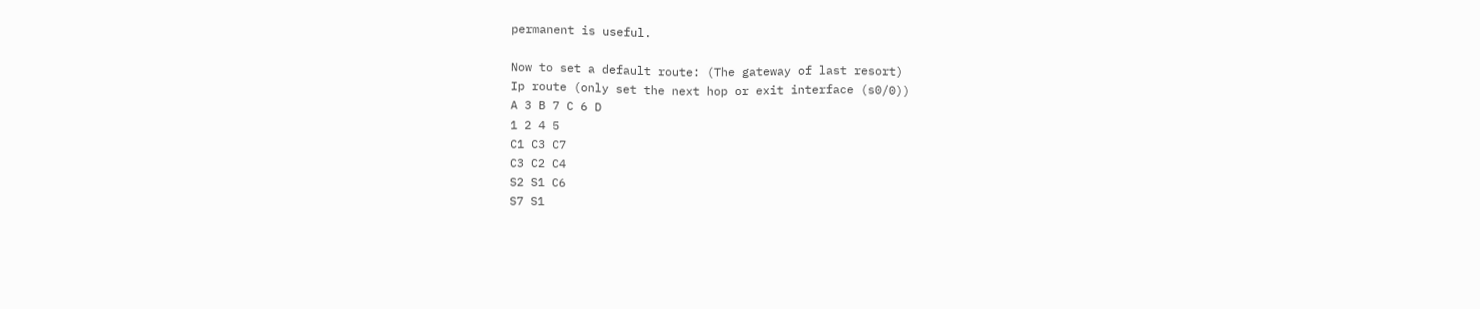permanent is useful.

Now to set a default route: (The gateway of last resort)
Ip route (only set the next hop or exit interface (s0/0))
A 3 B 7 C 6 D
1 2 4 5
C1 C3 C7
C3 C2 C4
S2 S1 C6
S7 S1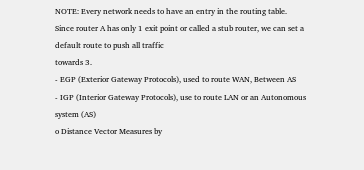NOTE: Every network needs to have an entry in the routing table.
Since router A has only 1 exit point or called a stub router, we can set a default route to push all traffic
towards 3.
- EGP (Exterior Gateway Protocols), used to route WAN, Between AS
- IGP (Interior Gateway Protocols), use to route LAN or an Autonomous system (AS)
o Distance Vector Measures by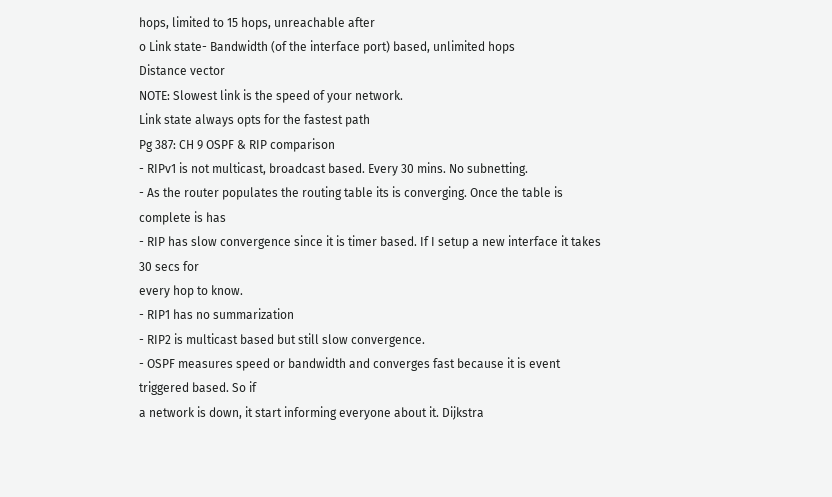hops, limited to 15 hops, unreachable after
o Link state- Bandwidth (of the interface port) based, unlimited hops
Distance vector
NOTE: Slowest link is the speed of your network.
Link state always opts for the fastest path
Pg 387: CH 9 OSPF & RIP comparison
- RIPv1 is not multicast, broadcast based. Every 30 mins. No subnetting.
- As the router populates the routing table its is converging. Once the table is complete is has
- RIP has slow convergence since it is timer based. If I setup a new interface it takes 30 secs for
every hop to know.
- RIP1 has no summarization
- RIP2 is multicast based but still slow convergence.
- OSPF measures speed or bandwidth and converges fast because it is event triggered based. So if
a network is down, it start informing everyone about it. Dijkstra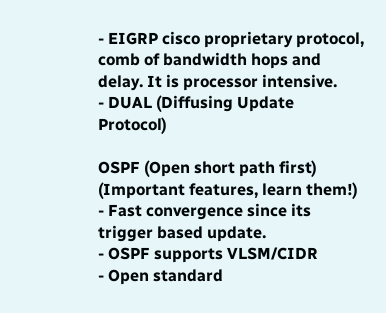- EIGRP cisco proprietary protocol, comb of bandwidth hops and delay. It is processor intensive.
- DUAL (Diffusing Update Protocol)

OSPF (Open short path first) (Important features, learn them!)
- Fast convergence since its trigger based update.
- OSPF supports VLSM/CIDR
- Open standard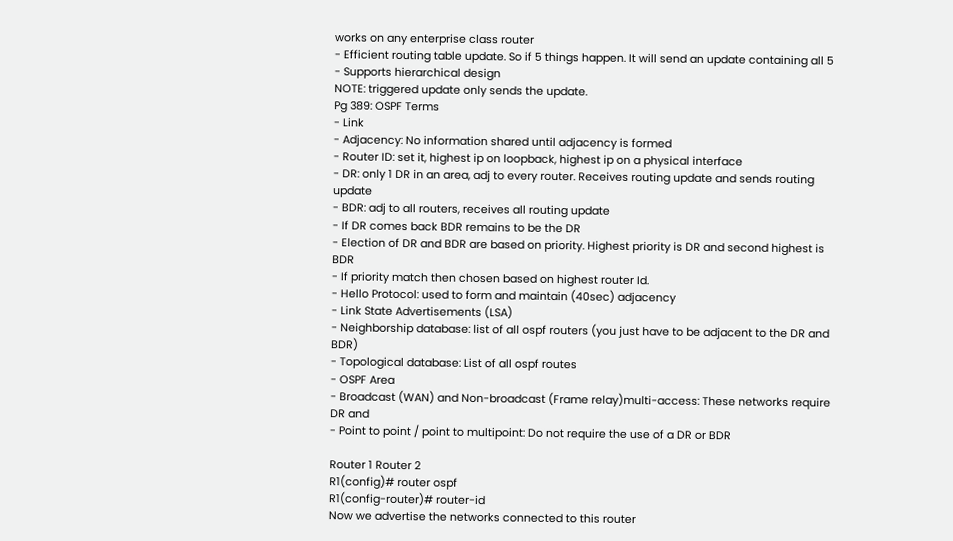works on any enterprise class router
- Efficient routing table update. So if 5 things happen. It will send an update containing all 5
- Supports hierarchical design
NOTE: triggered update only sends the update.
Pg 389: OSPF Terms
- Link
- Adjacency: No information shared until adjacency is formed
- Router ID: set it, highest ip on loopback, highest ip on a physical interface
- DR: only 1 DR in an area, adj to every router. Receives routing update and sends routing update
- BDR: adj to all routers, receives all routing update
- If DR comes back BDR remains to be the DR
- Election of DR and BDR are based on priority. Highest priority is DR and second highest is BDR
- If priority match then chosen based on highest router Id.
- Hello Protocol: used to form and maintain (40sec) adjacency
- Link State Advertisements (LSA)
- Neighborship database: list of all ospf routers (you just have to be adjacent to the DR and BDR)
- Topological database: List of all ospf routes
- OSPF Area
- Broadcast (WAN) and Non-broadcast (Frame relay)multi-access: These networks require DR and
- Point to point / point to multipoint: Do not require the use of a DR or BDR

Router 1 Router 2
R1(config)# router ospf
R1(config-router)# router-id
Now we advertise the networks connected to this router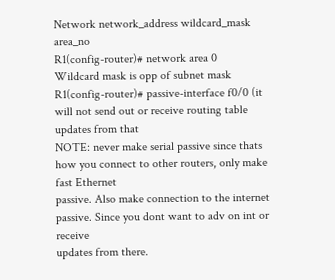Network network_address wildcard_mask area_no
R1(config-router)# network area 0
Wildcard mask is opp of subnet mask
R1(config-router)# passive-interface f0/0 (it will not send out or receive routing table updates from that
NOTE: never make serial passive since thats how you connect to other routers, only make fast Ethernet
passive. Also make connection to the internet passive. Since you dont want to adv on int or receive
updates from there.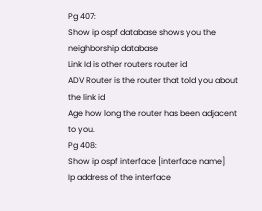Pg 407:
Show ip ospf database shows you the neighborship database
Link Id is other routers router id
ADV Router is the router that told you about the link id
Age how long the router has been adjacent to you.
Pg 408:
Show ip ospf interface [interface name]
Ip address of the interface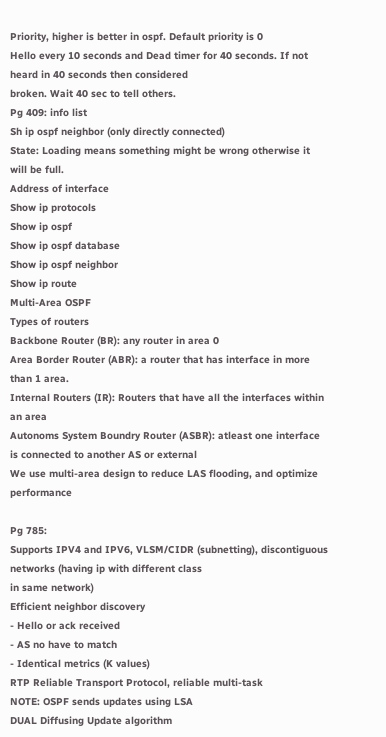Priority, higher is better in ospf. Default priority is 0
Hello every 10 seconds and Dead timer for 40 seconds. If not heard in 40 seconds then considered
broken. Wait 40 sec to tell others.
Pg 409: info list
Sh ip ospf neighbor (only directly connected)
State: Loading means something might be wrong otherwise it will be full.
Address of interface
Show ip protocols
Show ip ospf
Show ip ospf database
Show ip ospf neighbor
Show ip route
Multi-Area OSPF
Types of routers
Backbone Router (BR): any router in area 0
Area Border Router (ABR): a router that has interface in more than 1 area.
Internal Routers (IR): Routers that have all the interfaces within an area
Autonoms System Boundry Router (ASBR): atleast one interface is connected to another AS or external
We use multi-area design to reduce LAS flooding, and optimize performance

Pg 785:
Supports IPV4 and IPV6, VLSM/CIDR (subnetting), discontiguous networks (having ip with different class
in same network)
Efficient neighbor discovery
- Hello or ack received
- AS no have to match
- Identical metrics (K values)
RTP Reliable Transport Protocol, reliable multi-task
NOTE: OSPF sends updates using LSA
DUAL Diffusing Update algorithm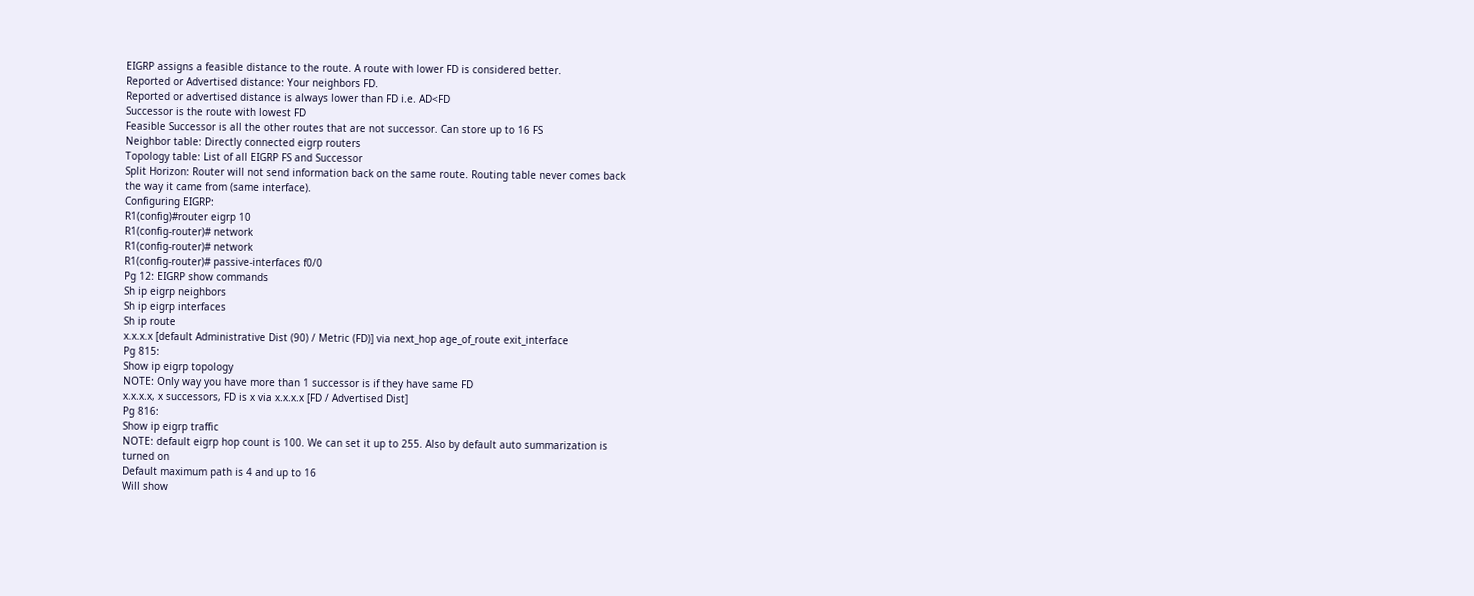EIGRP assigns a feasible distance to the route. A route with lower FD is considered better.
Reported or Advertised distance: Your neighbors FD.
Reported or advertised distance is always lower than FD i.e. AD<FD
Successor is the route with lowest FD
Feasible Successor is all the other routes that are not successor. Can store up to 16 FS
Neighbor table: Directly connected eigrp routers
Topology table: List of all EIGRP FS and Successor
Split Horizon: Router will not send information back on the same route. Routing table never comes back
the way it came from (same interface).
Configuring EIGRP:
R1(config)#router eigrp 10
R1(config-router)# network
R1(config-router)# network
R1(config-router)# passive-interfaces f0/0
Pg 12: EIGRP show commands
Sh ip eigrp neighbors
Sh ip eigrp interfaces
Sh ip route
x.x.x.x [default Administrative Dist (90) / Metric (FD)] via next_hop age_of_route exit_interface
Pg 815:
Show ip eigrp topology
NOTE: Only way you have more than 1 successor is if they have same FD
x.x.x.x, x successors, FD is x via x.x.x.x [FD / Advertised Dist]
Pg 816:
Show ip eigrp traffic
NOTE: default eigrp hop count is 100. We can set it up to 255. Also by default auto summarization is
turned on
Default maximum path is 4 and up to 16
Will show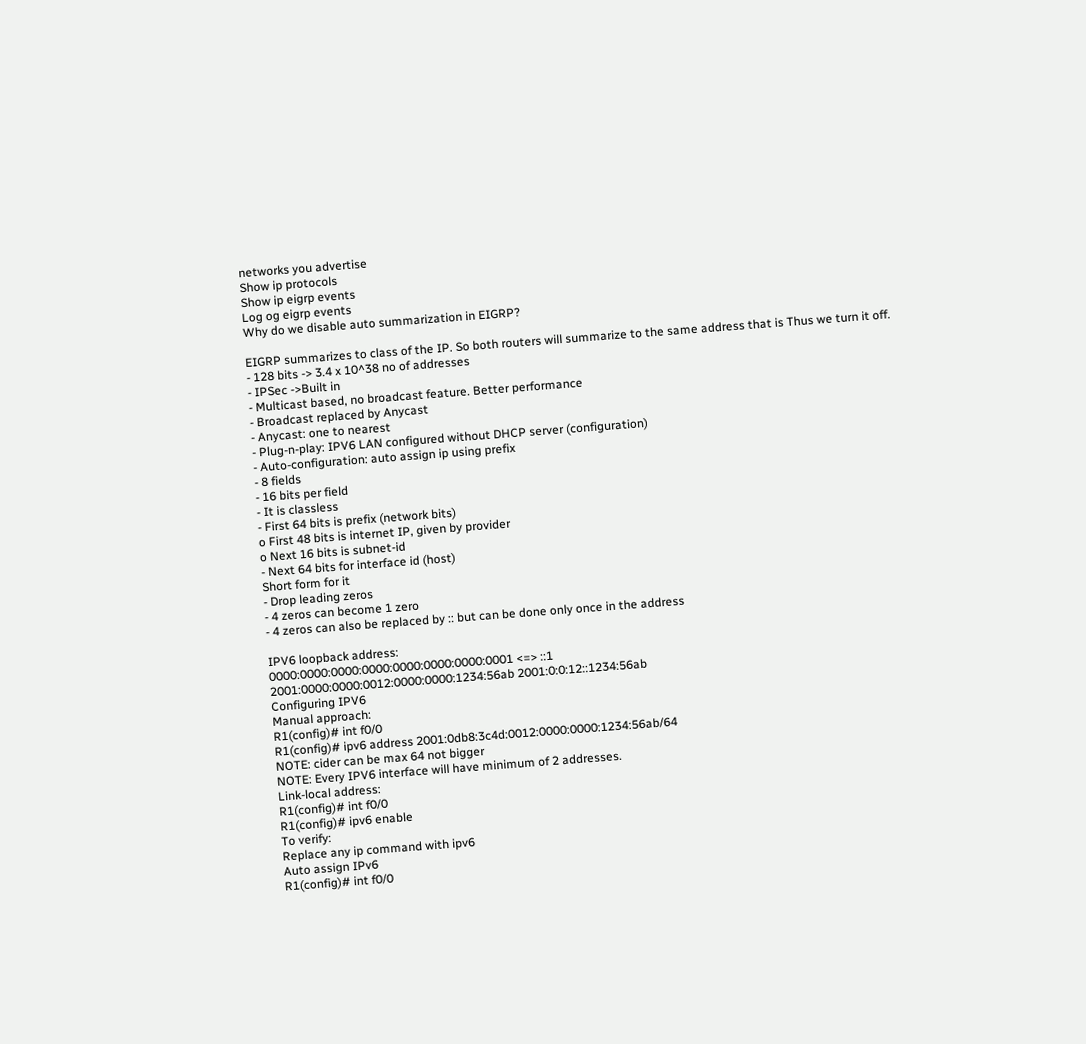networks you advertise
Show ip protocols
Show ip eigrp events
Log og eigrp events
Why do we disable auto summarization in EIGRP?

EIGRP summarizes to class of the IP. So both routers will summarize to the same address that is Thus we turn it off.
- 128 bits -> 3.4 x 10^38 no of addresses
- IPSec ->Built in
- Multicast based, no broadcast feature. Better performance
- Broadcast replaced by Anycast
- Anycast: one to nearest
- Plug-n-play: IPV6 LAN configured without DHCP server (configuration)
- Auto-configuration: auto assign ip using prefix
- 8 fields
- 16 bits per field
- It is classless
- First 64 bits is prefix (network bits)
o First 48 bits is internet IP, given by provider
o Next 16 bits is subnet-id
- Next 64 bits for interface id (host)
Short form for it
- Drop leading zeros
- 4 zeros can become 1 zero
- 4 zeros can also be replaced by :: but can be done only once in the address

IPV6 loopback address:
0000:0000:0000:0000:0000:0000:0000:0001 <=> ::1
2001:0000:0000:0012:0000:0000:1234:56ab 2001:0:0:12::1234:56ab
Configuring IPV6
Manual approach:
R1(config)# int f0/0
R1(config)# ipv6 address 2001:0db8:3c4d:0012:0000:0000:1234:56ab/64
NOTE: cider can be max 64 not bigger
NOTE: Every IPV6 interface will have minimum of 2 addresses.
Link-local address:
R1(config)# int f0/0
R1(config)# ipv6 enable
To verify:
Replace any ip command with ipv6
Auto assign IPv6
R1(config)# int f0/0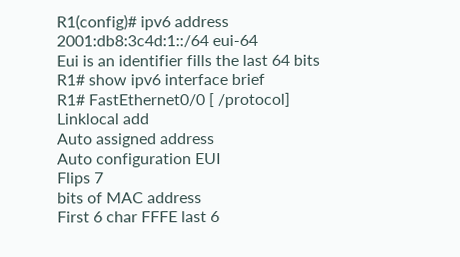R1(config)# ipv6 address 2001:db8:3c4d:1::/64 eui-64
Eui is an identifier fills the last 64 bits
R1# show ipv6 interface brief
R1# FastEthernet0/0 [ /protocol]
Linklocal add
Auto assigned address
Auto configuration EUI
Flips 7
bits of MAC address
First 6 char FFFE last 6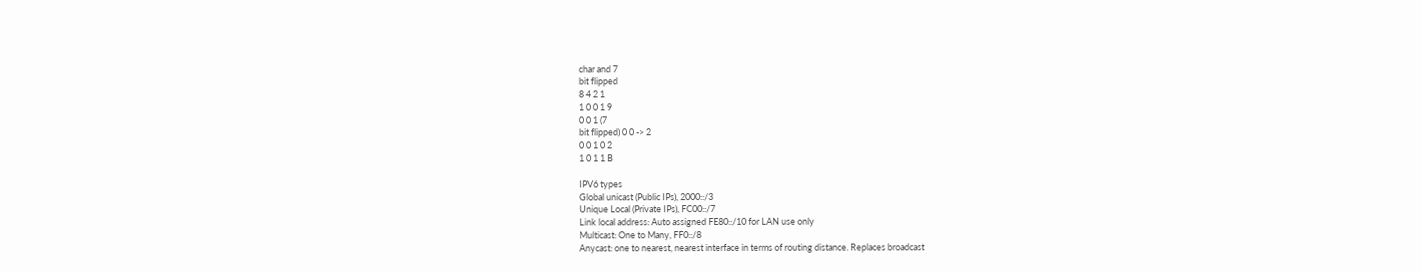char and 7
bit flipped
8 4 2 1
1 0 0 1 9
0 0 1 (7
bit flipped) 0 0 -> 2
0 0 1 0 2
1 0 1 1 B

IPV6 types
Global unicast (Public IPs), 2000::/3
Unique Local (Private IPs), FC00::/7
Link local address: Auto assigned FE80::/10 for LAN use only
Multicast: One to Many, FF0::/8
Anycast: one to nearest, nearest interface in terms of routing distance. Replaces broadcast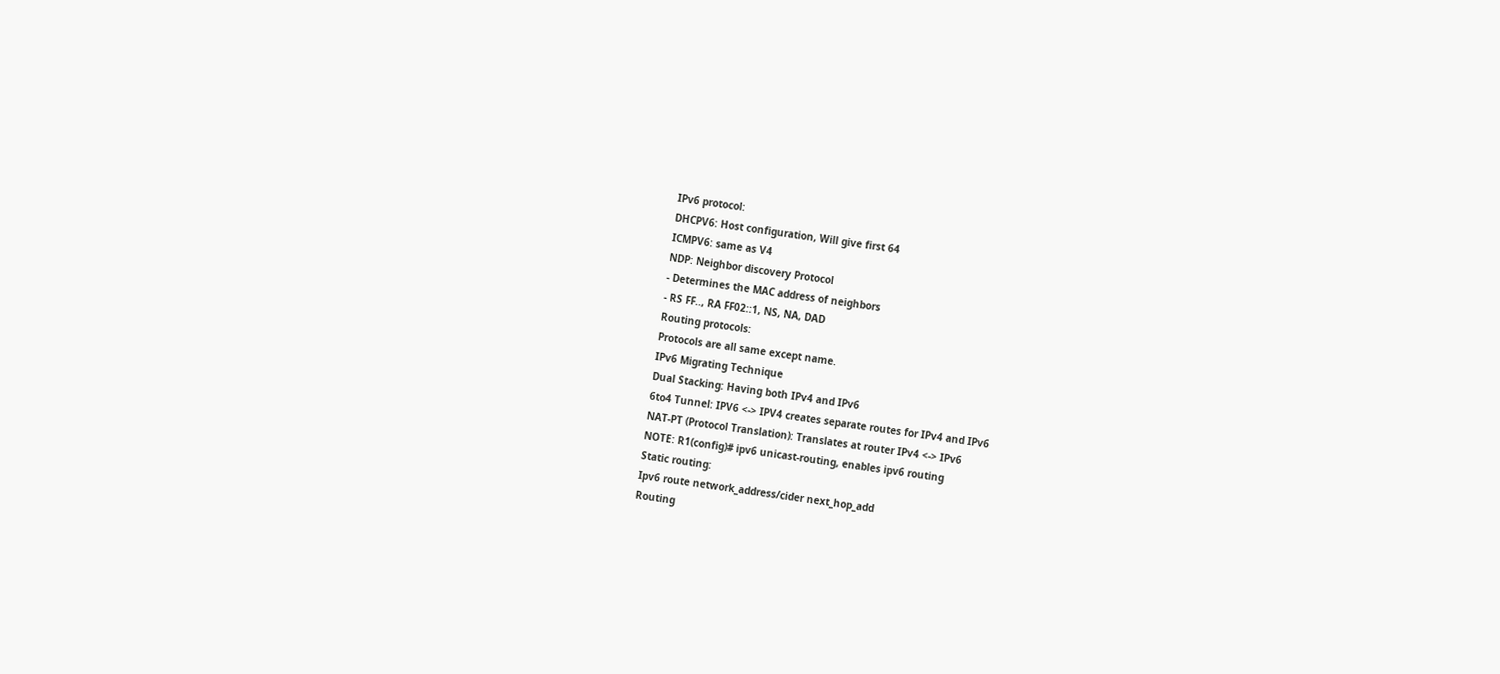IPv6 protocol:
DHCPV6: Host configuration, Will give first 64
ICMPV6: same as V4
NDP: Neighbor discovery Protocol
- Determines the MAC address of neighbors
- RS FF.., RA FF02::1, NS, NA, DAD
Routing protocols:
Protocols are all same except name.
IPv6 Migrating Technique
Dual Stacking: Having both IPv4 and IPv6
6to4 Tunnel: IPV6 <-> IPV4 creates separate routes for IPv4 and IPv6
NAT-PT (Protocol Translation): Translates at router IPv4 <-> IPv6
NOTE: R1(config)# ipv6 unicast-routing, enables ipv6 routing
Static routing:
Ipv6 route network_address/cider next_hop_add
Routing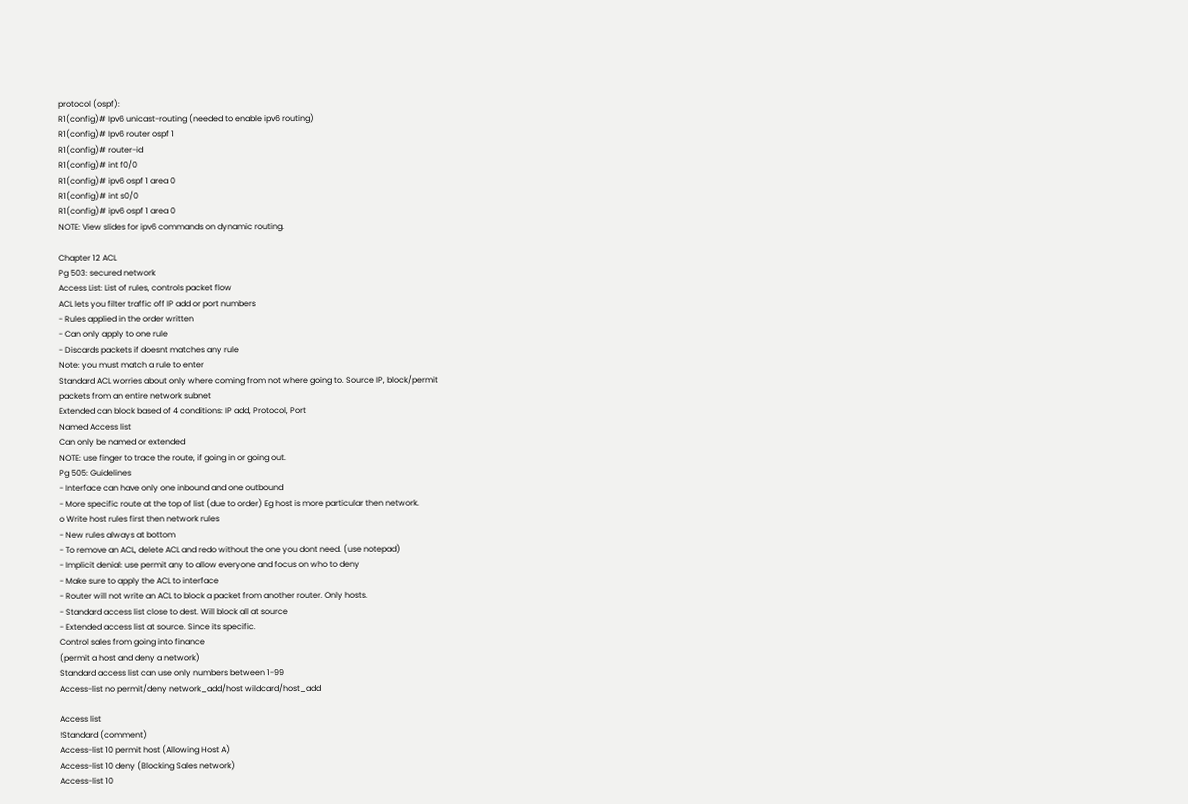protocol (ospf):
R1(config)# Ipv6 unicast-routing (needed to enable ipv6 routing)
R1(config)# Ipv6 router ospf 1
R1(config)# router-id
R1(config)# int f0/0
R1(config)# ipv6 ospf 1 area 0
R1(config)# int s0/0
R1(config)# ipv6 ospf 1 area 0
NOTE: View slides for ipv6 commands on dynamic routing.

Chapter 12 ACL
Pg 503: secured network
Access List: List of rules, controls packet flow
ACL lets you filter traffic off IP add or port numbers
- Rules applied in the order written
- Can only apply to one rule
- Discards packets if doesnt matches any rule
Note: you must match a rule to enter
Standard ACL worries about only where coming from not where going to. Source IP, block/permit
packets from an entire network subnet
Extended can block based of 4 conditions: IP add, Protocol, Port
Named Access list
Can only be named or extended
NOTE: use finger to trace the route, if going in or going out.
Pg 505: Guidelines
- Interface can have only one inbound and one outbound
- More specific route at the top of list (due to order) Eg host is more particular then network.
o Write host rules first then network rules
- New rules always at bottom
- To remove an ACL, delete ACL and redo without the one you dont need. (use notepad)
- Implicit denial: use permit any to allow everyone and focus on who to deny
- Make sure to apply the ACL to interface
- Router will not write an ACL to block a packet from another router. Only hosts.
- Standard access list close to dest. Will block all at source
- Extended access list at source. Since its specific.
Control sales from going into finance
(permit a host and deny a network)
Standard access list can use only numbers between 1-99
Access-list no permit/deny network_add/host wildcard/host_add

Access list
!Standard (comment)
Access-list 10 permit host (Allowing Host A)
Access-list 10 deny (Blocking Sales network)
Access-list 10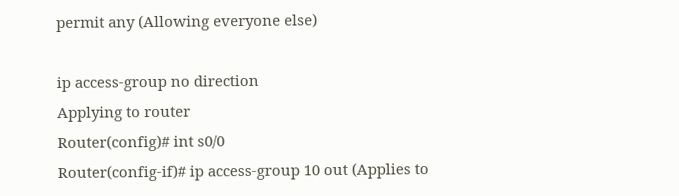permit any (Allowing everyone else)

ip access-group no direction
Applying to router
Router(config)# int s0/0
Router(config-if)# ip access-group 10 out (Applies to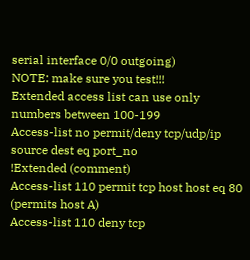serial interface 0/0 outgoing)
NOTE: make sure you test!!!
Extended access list can use only numbers between 100-199
Access-list no permit/deny tcp/udp/ip source dest eq port_no
!Extended (comment)
Access-list 110 permit tcp host host eq 80 (permits host A)
Access-list 110 deny tcp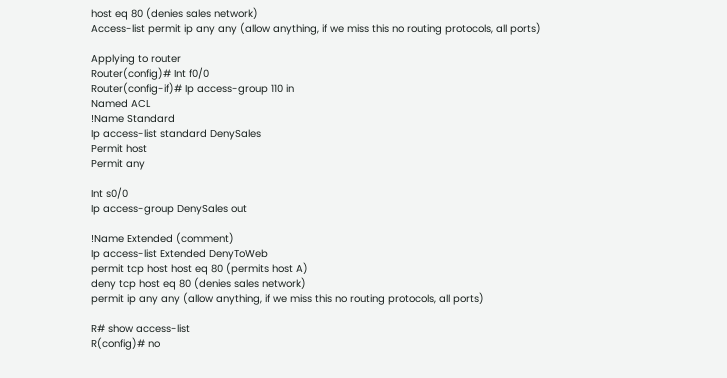host eq 80 (denies sales network)
Access-list permit ip any any (allow anything, if we miss this no routing protocols, all ports)

Applying to router
Router(config)# Int f0/0
Router(config-if)# Ip access-group 110 in
Named ACL
!Name Standard
Ip access-list standard DenySales
Permit host
Permit any

Int s0/0
Ip access-group DenySales out

!Name Extended (comment)
Ip access-list Extended DenyToWeb
permit tcp host host eq 80 (permits host A)
deny tcp host eq 80 (denies sales network)
permit ip any any (allow anything, if we miss this no routing protocols, all ports)

R# show access-list
R(config)# no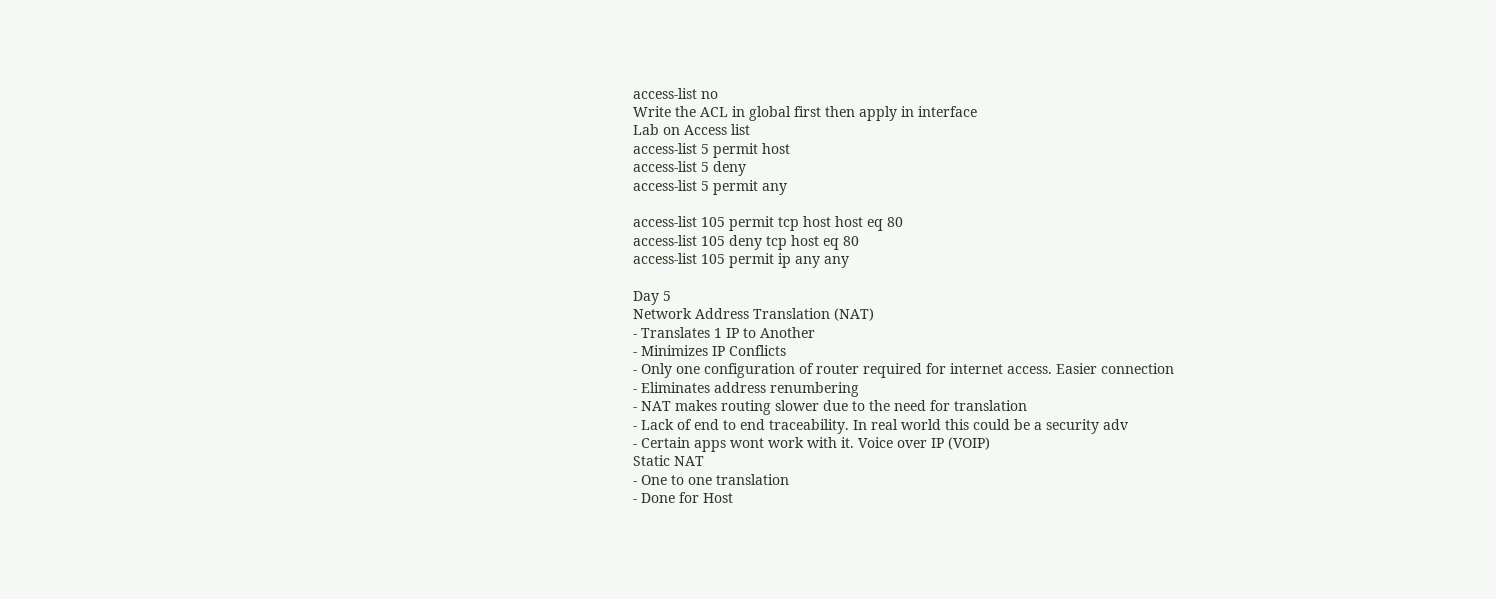access-list no
Write the ACL in global first then apply in interface
Lab on Access list
access-list 5 permit host
access-list 5 deny
access-list 5 permit any

access-list 105 permit tcp host host eq 80
access-list 105 deny tcp host eq 80
access-list 105 permit ip any any

Day 5
Network Address Translation (NAT)
- Translates 1 IP to Another
- Minimizes IP Conflicts
- Only one configuration of router required for internet access. Easier connection
- Eliminates address renumbering
- NAT makes routing slower due to the need for translation
- Lack of end to end traceability. In real world this could be a security adv
- Certain apps wont work with it. Voice over IP (VOIP)
Static NAT
- One to one translation
- Done for Host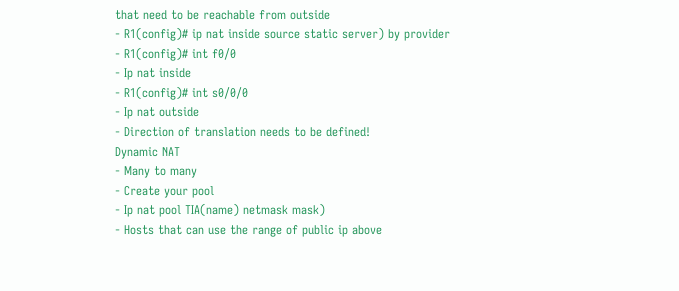that need to be reachable from outside
- R1(config)# ip nat inside source static server) by provider
- R1(config)# int f0/0
- Ip nat inside
- R1(config)# int s0/0/0
- Ip nat outside
- Direction of translation needs to be defined!
Dynamic NAT
- Many to many
- Create your pool
- Ip nat pool TIA(name) netmask mask)
- Hosts that can use the range of public ip above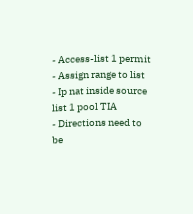- Access-list 1 permit
- Assign range to list
- Ip nat inside source list 1 pool TIA
- Directions need to be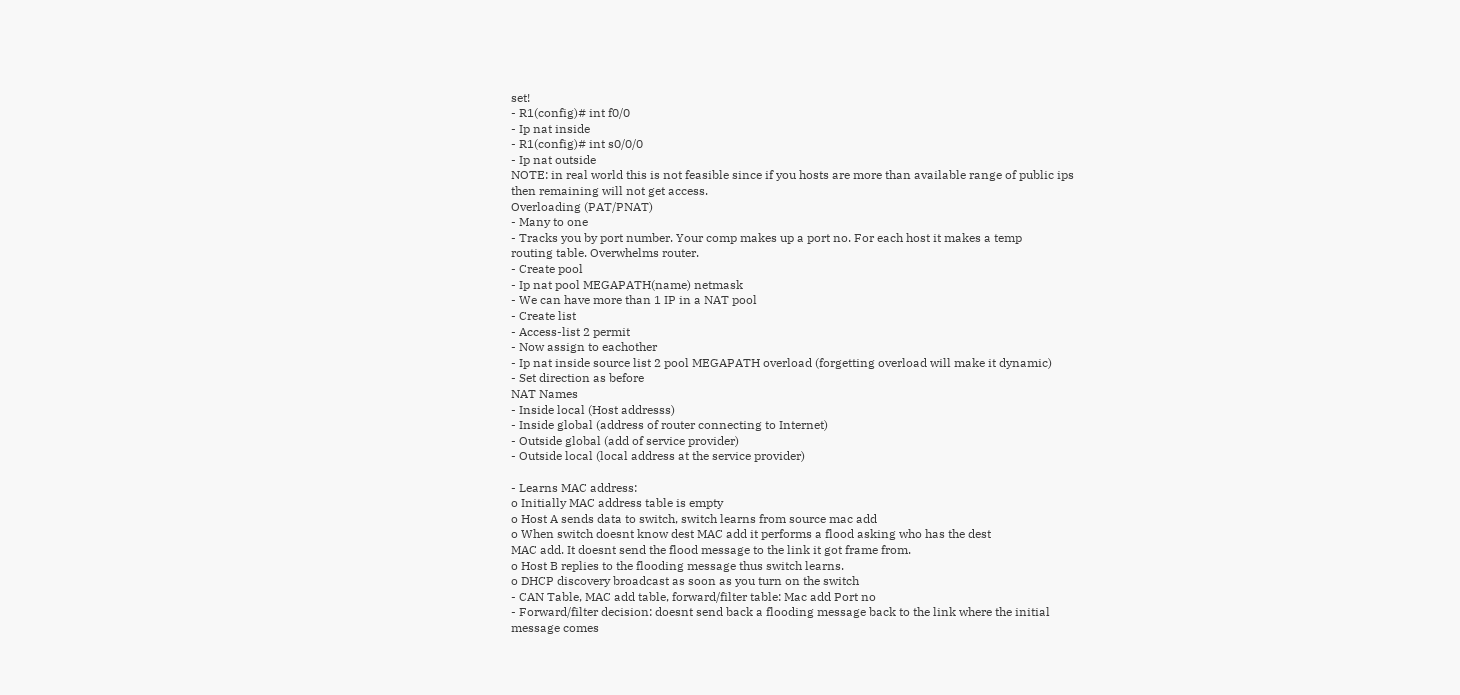set!
- R1(config)# int f0/0
- Ip nat inside
- R1(config)# int s0/0/0
- Ip nat outside
NOTE: in real world this is not feasible since if you hosts are more than available range of public ips
then remaining will not get access.
Overloading (PAT/PNAT)
- Many to one
- Tracks you by port number. Your comp makes up a port no. For each host it makes a temp
routing table. Overwhelms router.
- Create pool
- Ip nat pool MEGAPATH(name) netmask
- We can have more than 1 IP in a NAT pool
- Create list
- Access-list 2 permit
- Now assign to eachother
- Ip nat inside source list 2 pool MEGAPATH overload (forgetting overload will make it dynamic)
- Set direction as before
NAT Names
- Inside local (Host addresss)
- Inside global (address of router connecting to Internet)
- Outside global (add of service provider)
- Outside local (local address at the service provider)

- Learns MAC address:
o Initially MAC address table is empty
o Host A sends data to switch, switch learns from source mac add
o When switch doesnt know dest MAC add it performs a flood asking who has the dest
MAC add. It doesnt send the flood message to the link it got frame from.
o Host B replies to the flooding message thus switch learns.
o DHCP discovery broadcast as soon as you turn on the switch
- CAN Table, MAC add table, forward/filter table: Mac add Port no
- Forward/filter decision: doesnt send back a flooding message back to the link where the initial
message comes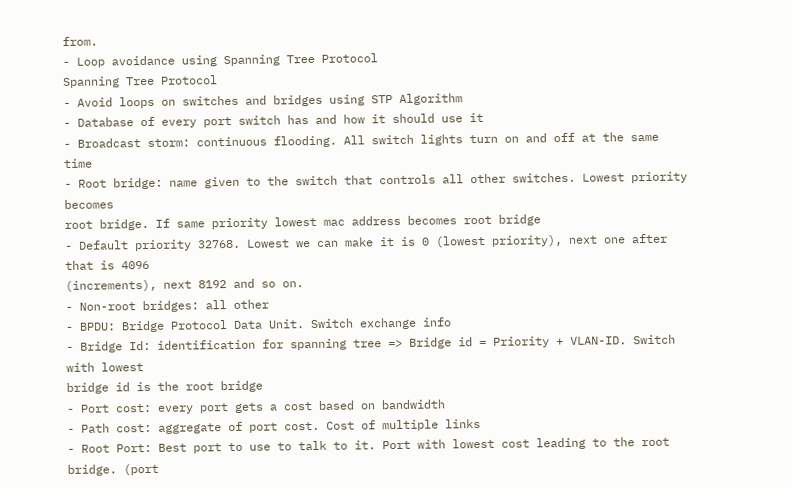from.
- Loop avoidance using Spanning Tree Protocol
Spanning Tree Protocol
- Avoid loops on switches and bridges using STP Algorithm
- Database of every port switch has and how it should use it
- Broadcast storm: continuous flooding. All switch lights turn on and off at the same time
- Root bridge: name given to the switch that controls all other switches. Lowest priority becomes
root bridge. If same priority lowest mac address becomes root bridge
- Default priority 32768. Lowest we can make it is 0 (lowest priority), next one after that is 4096
(increments), next 8192 and so on.
- Non-root bridges: all other
- BPDU: Bridge Protocol Data Unit. Switch exchange info
- Bridge Id: identification for spanning tree => Bridge id = Priority + VLAN-ID. Switch with lowest
bridge id is the root bridge
- Port cost: every port gets a cost based on bandwidth
- Path cost: aggregate of port cost. Cost of multiple links
- Root Port: Best port to use to talk to it. Port with lowest cost leading to the root bridge. (port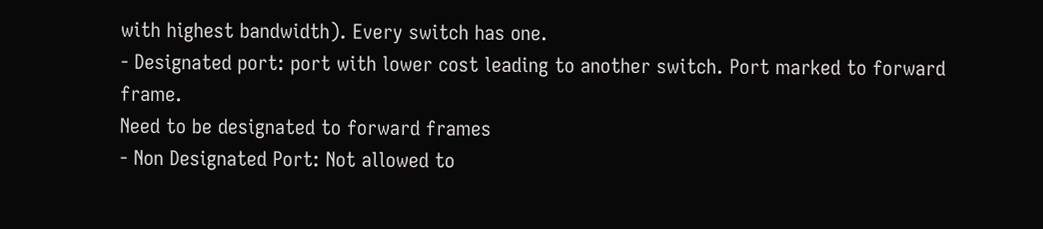with highest bandwidth). Every switch has one.
- Designated port: port with lower cost leading to another switch. Port marked to forward frame.
Need to be designated to forward frames
- Non Designated Port: Not allowed to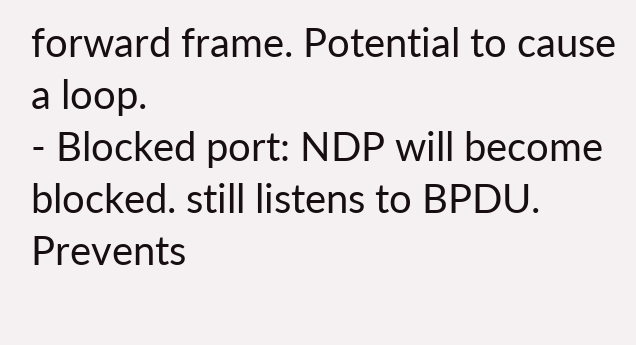forward frame. Potential to cause a loop.
- Blocked port: NDP will become blocked. still listens to BPDU. Prevents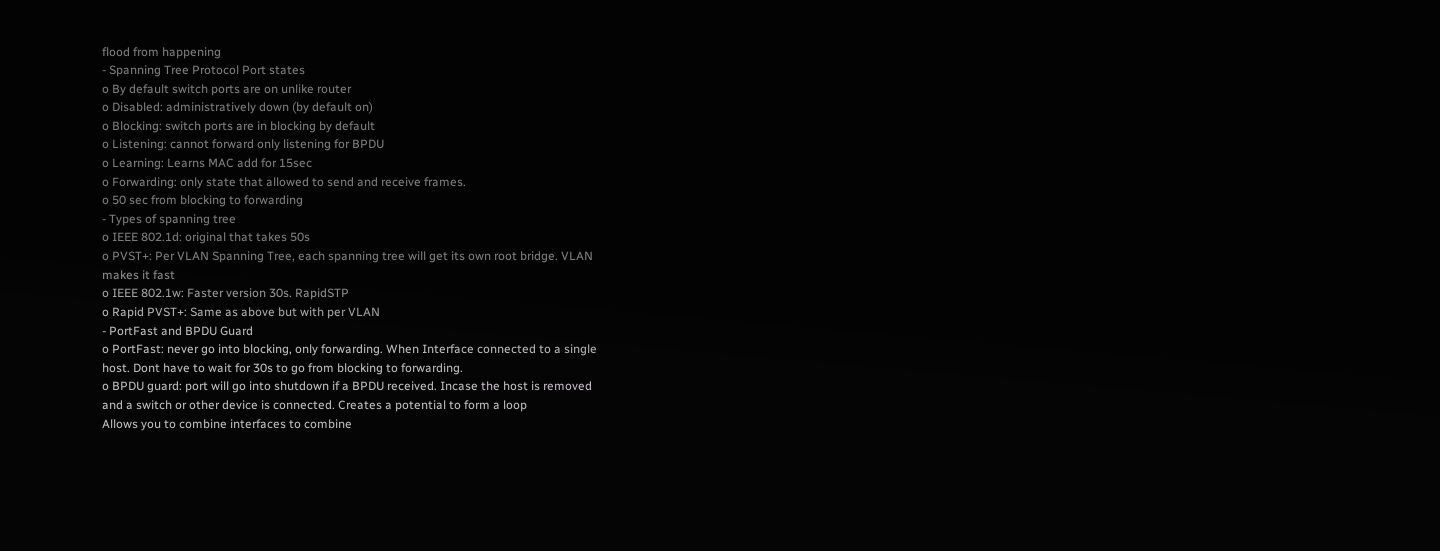flood from happening
- Spanning Tree Protocol Port states
o By default switch ports are on unlike router
o Disabled: administratively down (by default on)
o Blocking: switch ports are in blocking by default
o Listening: cannot forward only listening for BPDU
o Learning: Learns MAC add for 15sec
o Forwarding: only state that allowed to send and receive frames.
o 50 sec from blocking to forwarding
- Types of spanning tree
o IEEE 802.1d: original that takes 50s
o PVST+: Per VLAN Spanning Tree, each spanning tree will get its own root bridge. VLAN
makes it fast
o IEEE 802.1w: Faster version 30s. RapidSTP
o Rapid PVST+: Same as above but with per VLAN
- PortFast and BPDU Guard
o PortFast: never go into blocking, only forwarding. When Interface connected to a single
host. Dont have to wait for 30s to go from blocking to forwarding.
o BPDU guard: port will go into shutdown if a BPDU received. Incase the host is removed
and a switch or other device is connected. Creates a potential to form a loop
Allows you to combine interfaces to combine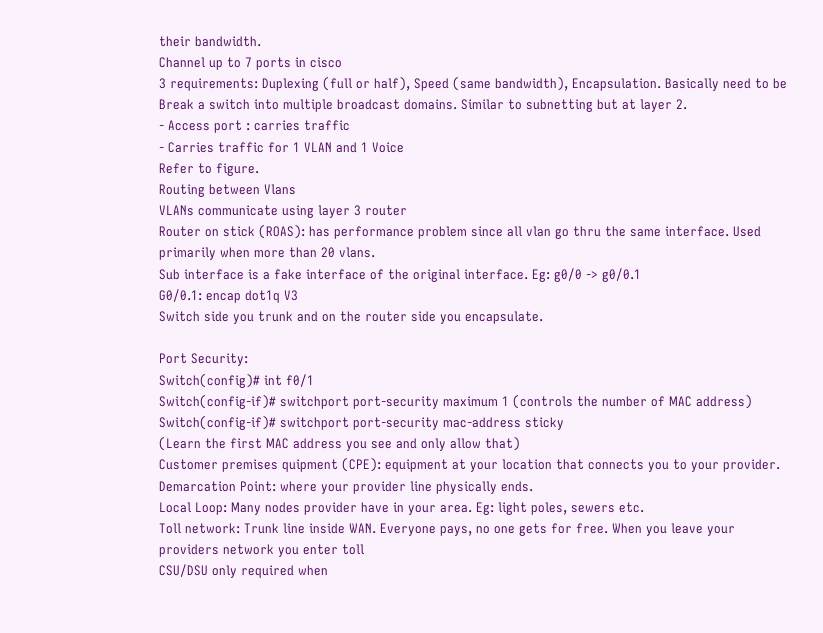their bandwidth.
Channel up to 7 ports in cisco
3 requirements: Duplexing (full or half), Speed (same bandwidth), Encapsulation. Basically need to be
Break a switch into multiple broadcast domains. Similar to subnetting but at layer 2.
- Access port : carries traffic
- Carries traffic for 1 VLAN and 1 Voice
Refer to figure.
Routing between Vlans
VLANs communicate using layer 3 router
Router on stick (ROAS): has performance problem since all vlan go thru the same interface. Used
primarily when more than 20 vlans.
Sub interface is a fake interface of the original interface. Eg: g0/0 -> g0/0.1
G0/0.1: encap dot1q V3
Switch side you trunk and on the router side you encapsulate.

Port Security:
Switch(config)# int f0/1
Switch(config-if)# switchport port-security maximum 1 (controls the number of MAC address)
Switch(config-if)# switchport port-security mac-address sticky
(Learn the first MAC address you see and only allow that)
Customer premises quipment (CPE): equipment at your location that connects you to your provider.
Demarcation Point: where your provider line physically ends.
Local Loop: Many nodes provider have in your area. Eg: light poles, sewers etc.
Toll network: Trunk line inside WAN. Everyone pays, no one gets for free. When you leave your
providers network you enter toll
CSU/DSU only required when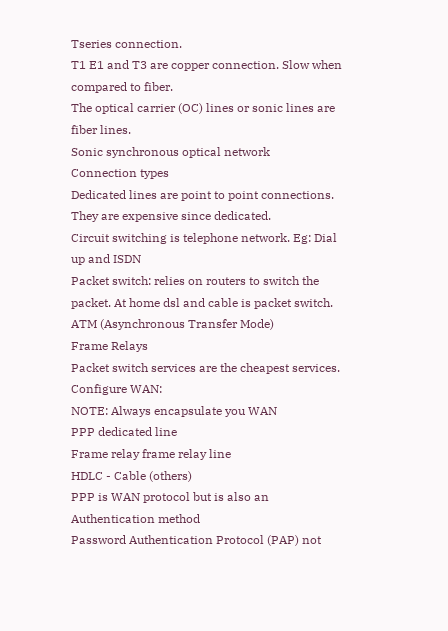Tseries connection.
T1 E1 and T3 are copper connection. Slow when compared to fiber.
The optical carrier (OC) lines or sonic lines are fiber lines.
Sonic synchronous optical network
Connection types
Dedicated lines are point to point connections. They are expensive since dedicated.
Circuit switching is telephone network. Eg: Dial up and ISDN
Packet switch: relies on routers to switch the packet. At home dsl and cable is packet switch.
ATM (Asynchronous Transfer Mode)
Frame Relays
Packet switch services are the cheapest services.
Configure WAN:
NOTE: Always encapsulate you WAN
PPP dedicated line
Frame relay frame relay line
HDLC - Cable (others)
PPP is WAN protocol but is also an Authentication method
Password Authentication Protocol (PAP) not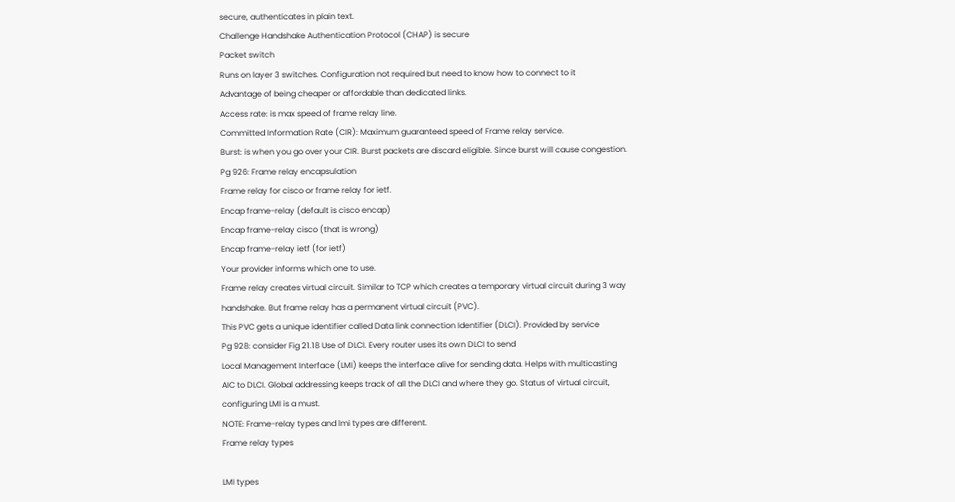secure, authenticates in plain text.
Challenge Handshake Authentication Protocol (CHAP) is secure
Packet switch
Runs on layer 3 switches. Configuration not required but need to know how to connect to it
Advantage of being cheaper or affordable than dedicated links.
Access rate: is max speed of frame relay line.
Committed Information Rate (CIR): Maximum guaranteed speed of Frame relay service.
Burst: is when you go over your CIR. Burst packets are discard eligible. Since burst will cause congestion.
Pg 926: Frame relay encapsulation
Frame relay for cisco or frame relay for ietf.
Encap frame-relay (default is cisco encap)
Encap frame-relay cisco (that is wrong)
Encap frame-relay ietf (for ietf)
Your provider informs which one to use.
Frame relay creates virtual circuit. Similar to TCP which creates a temporary virtual circuit during 3 way
handshake. But frame relay has a permanent virtual circuit (PVC).
This PVC gets a unique identifier called Data link connection Identifier (DLCI). Provided by service
Pg 928: consider Fig 21.18 Use of DLCI. Every router uses its own DLCI to send
Local Management Interface (LMI) keeps the interface alive for sending data. Helps with multicasting
AIC to DLCI. Global addressing keeps track of all the DLCI and where they go. Status of virtual circuit,
configuring LMI is a must.
NOTE: Frame-relay types and lmi types are different.
Frame relay types

LMI types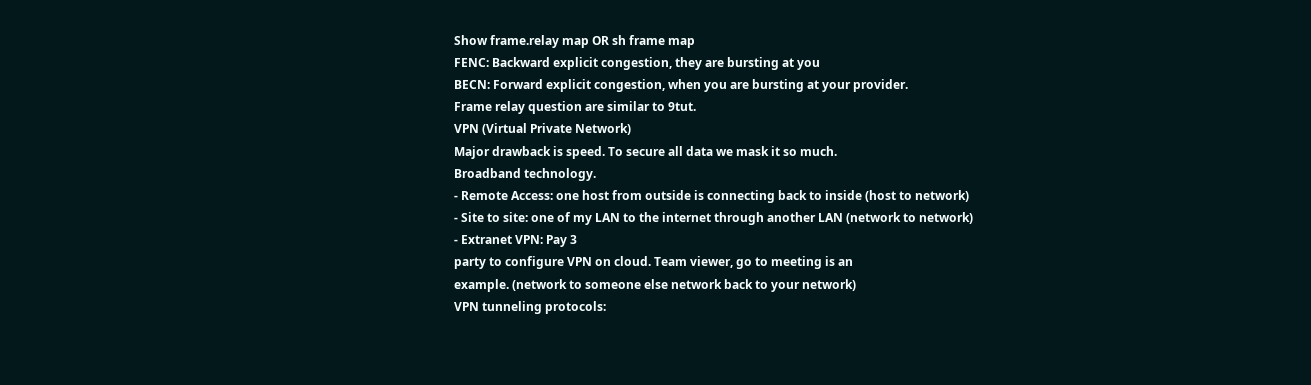Show frame.relay map OR sh frame map
FENC: Backward explicit congestion, they are bursting at you
BECN: Forward explicit congestion, when you are bursting at your provider.
Frame relay question are similar to 9tut.
VPN (Virtual Private Network)
Major drawback is speed. To secure all data we mask it so much.
Broadband technology.
- Remote Access: one host from outside is connecting back to inside (host to network)
- Site to site: one of my LAN to the internet through another LAN (network to network)
- Extranet VPN: Pay 3
party to configure VPN on cloud. Team viewer, go to meeting is an
example. (network to someone else network back to your network)
VPN tunneling protocols: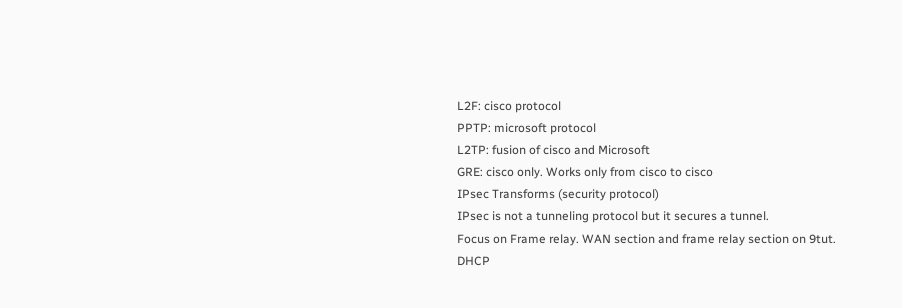L2F: cisco protocol
PPTP: microsoft protocol
L2TP: fusion of cisco and Microsoft
GRE: cisco only. Works only from cisco to cisco
IPsec Transforms (security protocol)
IPsec is not a tunneling protocol but it secures a tunnel.
Focus on Frame relay. WAN section and frame relay section on 9tut.
DHCP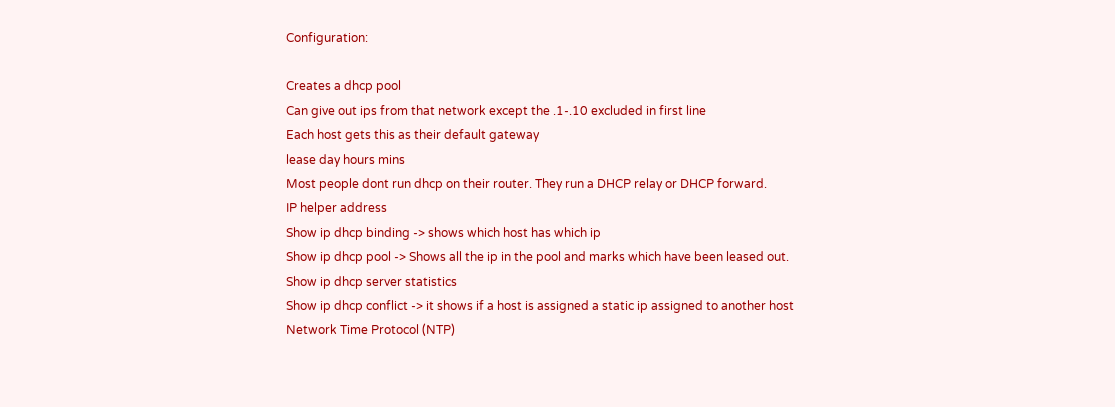Configuration:

Creates a dhcp pool
Can give out ips from that network except the .1-.10 excluded in first line
Each host gets this as their default gateway
lease day hours mins
Most people dont run dhcp on their router. They run a DHCP relay or DHCP forward.
IP helper address
Show ip dhcp binding -> shows which host has which ip
Show ip dhcp pool -> Shows all the ip in the pool and marks which have been leased out.
Show ip dhcp server statistics
Show ip dhcp conflict -> it shows if a host is assigned a static ip assigned to another host
Network Time Protocol (NTP)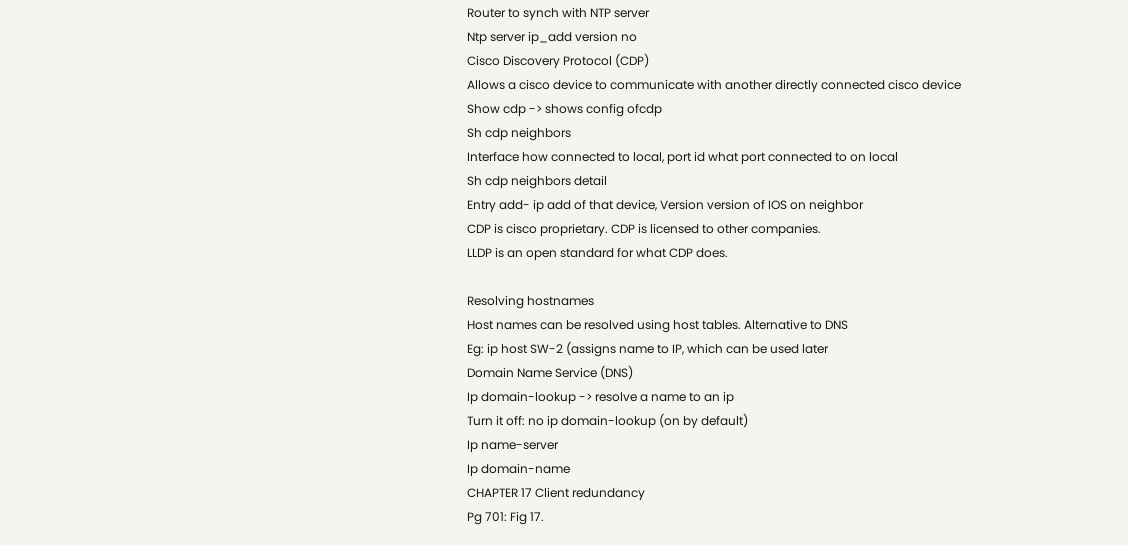Router to synch with NTP server
Ntp server ip_add version no
Cisco Discovery Protocol (CDP)
Allows a cisco device to communicate with another directly connected cisco device
Show cdp -> shows config ofcdp
Sh cdp neighbors
Interface how connected to local, port id what port connected to on local
Sh cdp neighbors detail
Entry add- ip add of that device, Version version of IOS on neighbor
CDP is cisco proprietary. CDP is licensed to other companies.
LLDP is an open standard for what CDP does.

Resolving hostnames
Host names can be resolved using host tables. Alternative to DNS
Eg: ip host SW-2 (assigns name to IP, which can be used later
Domain Name Service (DNS)
Ip domain-lookup -> resolve a name to an ip
Turn it off: no ip domain-lookup (on by default)
Ip name-server
Ip domain-name
CHAPTER 17 Client redundancy
Pg 701: Fig 17.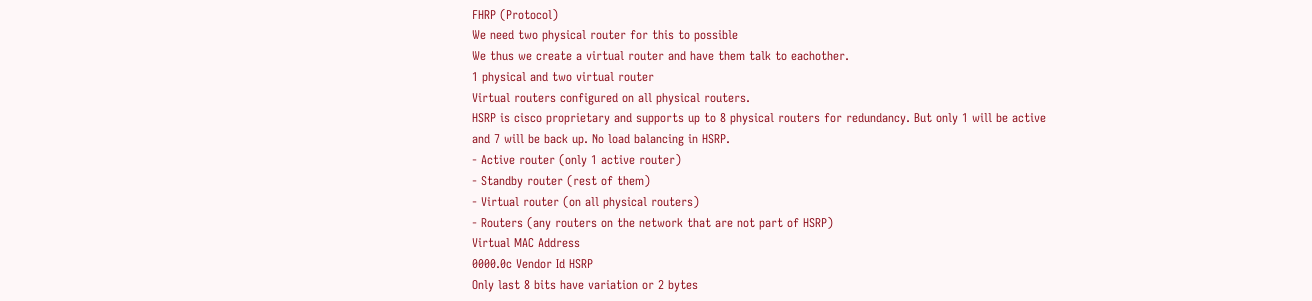FHRP (Protocol)
We need two physical router for this to possible
We thus we create a virtual router and have them talk to eachother.
1 physical and two virtual router
Virtual routers configured on all physical routers.
HSRP is cisco proprietary and supports up to 8 physical routers for redundancy. But only 1 will be active
and 7 will be back up. No load balancing in HSRP.
- Active router (only 1 active router)
- Standby router (rest of them)
- Virtual router (on all physical routers)
- Routers (any routers on the network that are not part of HSRP)
Virtual MAC Address
0000.0c Vendor Id HSRP
Only last 8 bits have variation or 2 bytes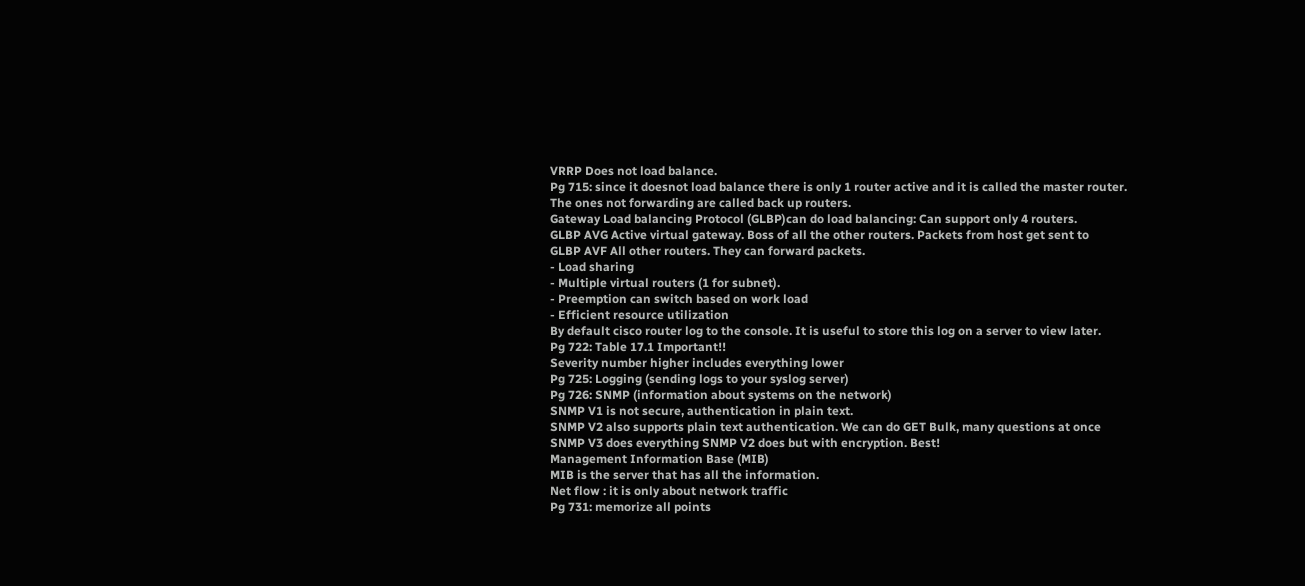VRRP Does not load balance.
Pg 715: since it doesnot load balance there is only 1 router active and it is called the master router.
The ones not forwarding are called back up routers.
Gateway Load balancing Protocol (GLBP)can do load balancing: Can support only 4 routers.
GLBP AVG Active virtual gateway. Boss of all the other routers. Packets from host get sent to
GLBP AVF All other routers. They can forward packets.
- Load sharing
- Multiple virtual routers (1 for subnet).
- Preemption can switch based on work load
- Efficient resource utilization
By default cisco router log to the console. It is useful to store this log on a server to view later.
Pg 722: Table 17.1 Important!!
Severity number higher includes everything lower
Pg 725: Logging (sending logs to your syslog server)
Pg 726: SNMP (information about systems on the network)
SNMP V1 is not secure, authentication in plain text.
SNMP V2 also supports plain text authentication. We can do GET Bulk, many questions at once
SNMP V3 does everything SNMP V2 does but with encryption. Best!
Management Information Base (MIB)
MIB is the server that has all the information.
Net flow : it is only about network traffic
Pg 731: memorize all points